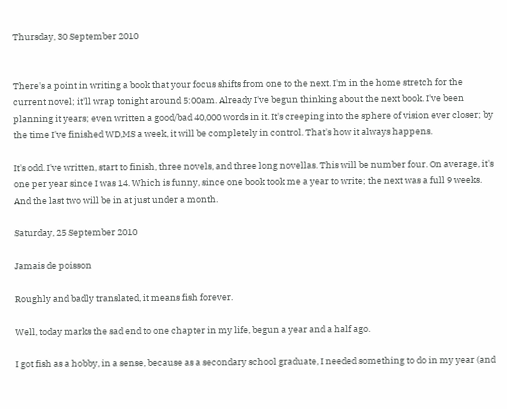Thursday, 30 September 2010


There's a point in writing a book that your focus shifts from one to the next. I'm in the home stretch for the current novel; it'll wrap tonight around 5:00am. Already I've begun thinking about the next book. I've been planning it years; even written a good/bad 40,000 words in it. It's creeping into the sphere of vision ever closer; by the time I've finished WD,MS a week, it will be completely in control. That's how it always happens.

It's odd. I've written, start to finish, three novels, and three long novellas. This will be number four. On average, it's one per year since I was 14. Which is funny, since one book took me a year to write; the next was a full 9 weeks. And the last two will be in at just under a month.

Saturday, 25 September 2010

Jamais de poisson

Roughly and badly translated, it means fish forever.

Well, today marks the sad end to one chapter in my life, begun a year and a half ago.

I got fish as a hobby, in a sense, because as a secondary school graduate, I needed something to do in my year (and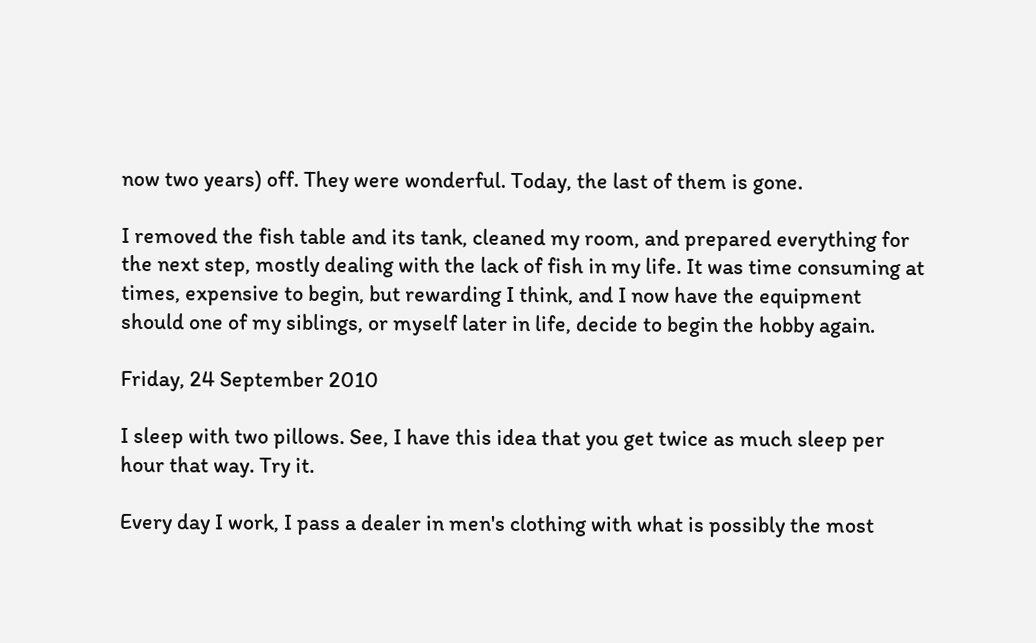now two years) off. They were wonderful. Today, the last of them is gone.

I removed the fish table and its tank, cleaned my room, and prepared everything for the next step, mostly dealing with the lack of fish in my life. It was time consuming at times, expensive to begin, but rewarding I think, and I now have the equipment should one of my siblings, or myself later in life, decide to begin the hobby again.

Friday, 24 September 2010

I sleep with two pillows. See, I have this idea that you get twice as much sleep per hour that way. Try it.

Every day I work, I pass a dealer in men's clothing with what is possibly the most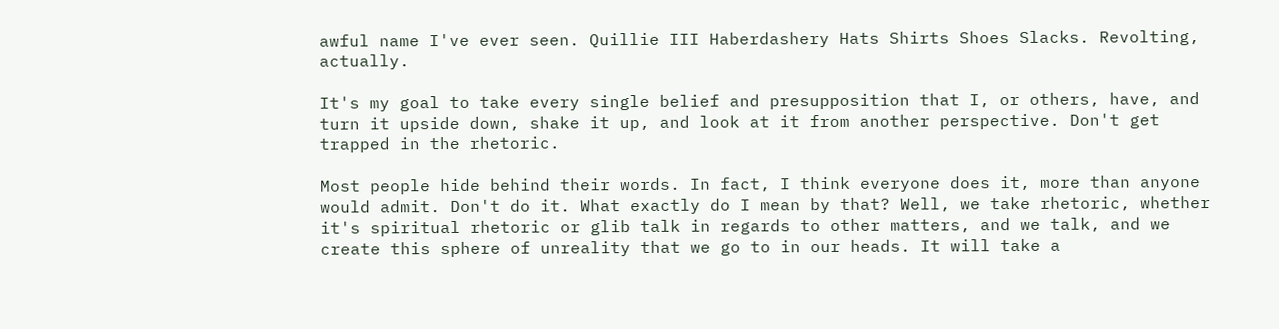awful name I've ever seen. Quillie III Haberdashery Hats Shirts Shoes Slacks. Revolting, actually.

It's my goal to take every single belief and presupposition that I, or others, have, and turn it upside down, shake it up, and look at it from another perspective. Don't get trapped in the rhetoric.

Most people hide behind their words. In fact, I think everyone does it, more than anyone would admit. Don't do it. What exactly do I mean by that? Well, we take rhetoric, whether it's spiritual rhetoric or glib talk in regards to other matters, and we talk, and we create this sphere of unreality that we go to in our heads. It will take a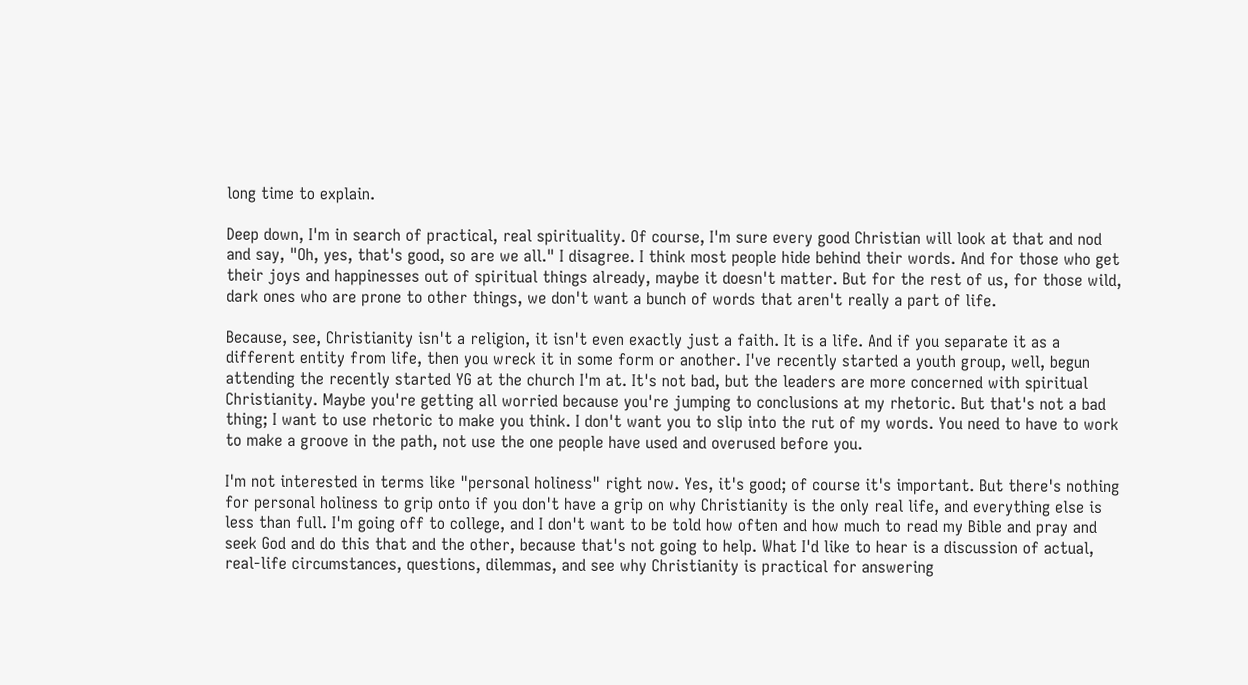long time to explain.

Deep down, I'm in search of practical, real spirituality. Of course, I'm sure every good Christian will look at that and nod and say, "Oh, yes, that's good, so are we all." I disagree. I think most people hide behind their words. And for those who get their joys and happinesses out of spiritual things already, maybe it doesn't matter. But for the rest of us, for those wild, dark ones who are prone to other things, we don't want a bunch of words that aren't really a part of life.

Because, see, Christianity isn't a religion, it isn't even exactly just a faith. It is a life. And if you separate it as a different entity from life, then you wreck it in some form or another. I've recently started a youth group, well, begun attending the recently started YG at the church I'm at. It's not bad, but the leaders are more concerned with spiritual Christianity. Maybe you're getting all worried because you're jumping to conclusions at my rhetoric. But that's not a bad thing; I want to use rhetoric to make you think. I don't want you to slip into the rut of my words. You need to have to work to make a groove in the path, not use the one people have used and overused before you.

I'm not interested in terms like "personal holiness" right now. Yes, it's good; of course it's important. But there's nothing for personal holiness to grip onto if you don't have a grip on why Christianity is the only real life, and everything else is less than full. I'm going off to college, and I don't want to be told how often and how much to read my Bible and pray and seek God and do this that and the other, because that's not going to help. What I'd like to hear is a discussion of actual, real-life circumstances, questions, dilemmas, and see why Christianity is practical for answering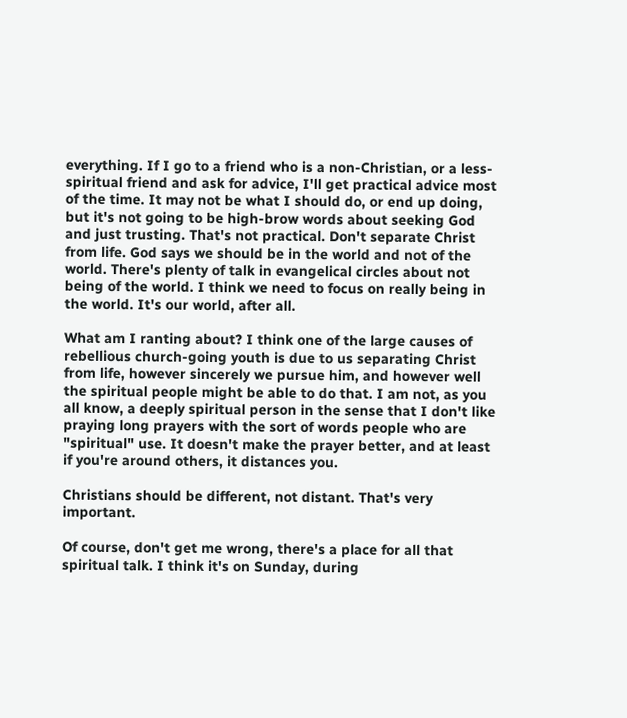everything. If I go to a friend who is a non-Christian, or a less-spiritual friend and ask for advice, I'll get practical advice most of the time. It may not be what I should do, or end up doing, but it's not going to be high-brow words about seeking God and just trusting. That's not practical. Don't separate Christ from life. God says we should be in the world and not of the world. There's plenty of talk in evangelical circles about not being of the world. I think we need to focus on really being in the world. It's our world, after all.

What am I ranting about? I think one of the large causes of rebellious church-going youth is due to us separating Christ from life, however sincerely we pursue him, and however well the spiritual people might be able to do that. I am not, as you all know, a deeply spiritual person in the sense that I don't like praying long prayers with the sort of words people who are "spiritual" use. It doesn't make the prayer better, and at least if you're around others, it distances you.

Christians should be different, not distant. That's very important.

Of course, don't get me wrong, there's a place for all that spiritual talk. I think it's on Sunday, during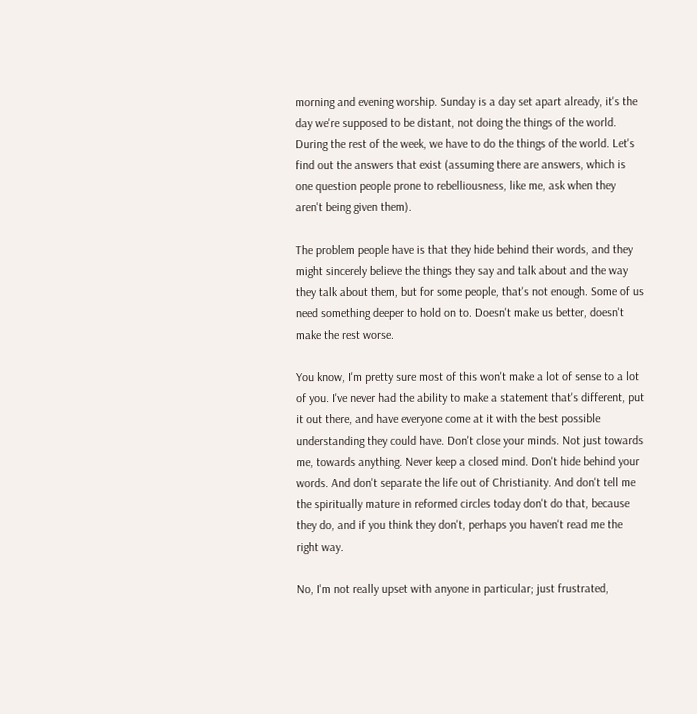morning and evening worship. Sunday is a day set apart already, it's the day we're supposed to be distant, not doing the things of the world. During the rest of the week, we have to do the things of the world. Let's find out the answers that exist (assuming there are answers, which is one question people prone to rebelliousness, like me, ask when they aren't being given them).

The problem people have is that they hide behind their words, and they might sincerely believe the things they say and talk about and the way they talk about them, but for some people, that's not enough. Some of us need something deeper to hold on to. Doesn't make us better, doesn't make the rest worse.

You know, I'm pretty sure most of this won't make a lot of sense to a lot of you. I've never had the ability to make a statement that's different, put it out there, and have everyone come at it with the best possible understanding they could have. Don't close your minds. Not just towards me, towards anything. Never keep a closed mind. Don't hide behind your words. And don't separate the life out of Christianity. And don't tell me the spiritually mature in reformed circles today don't do that, because they do, and if you think they don't, perhaps you haven't read me the right way.

No, I'm not really upset with anyone in particular; just frustrated,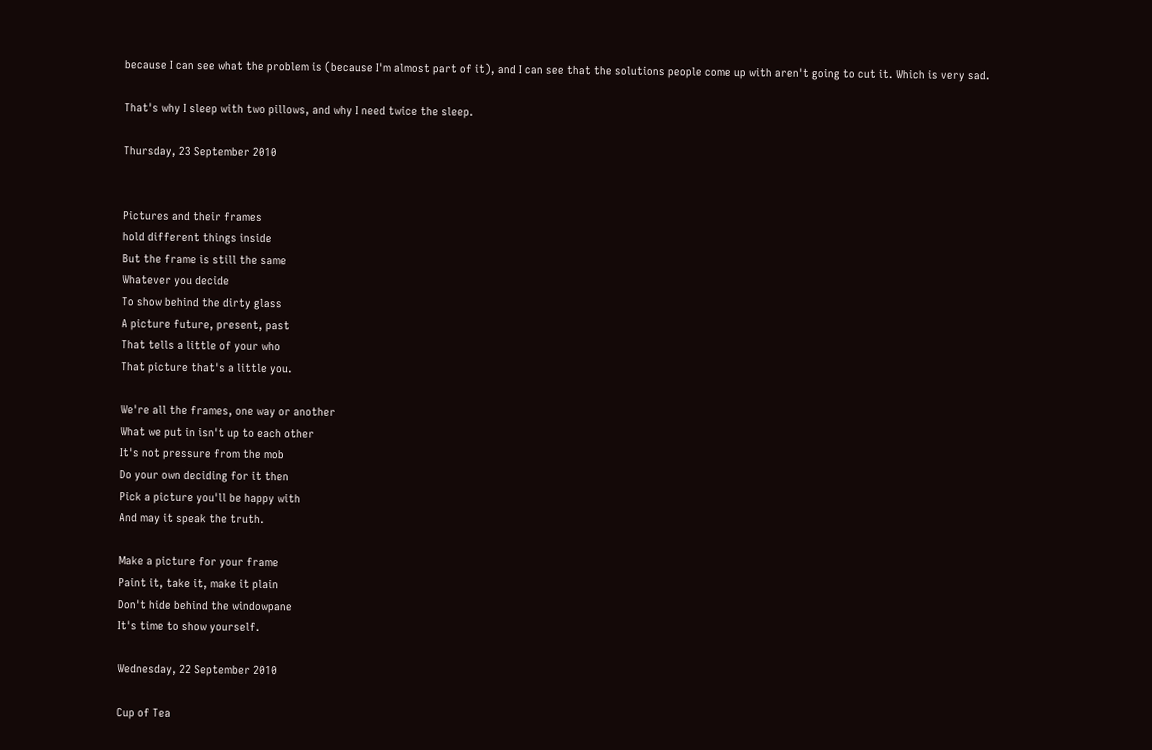because I can see what the problem is (because I'm almost part of it), and I can see that the solutions people come up with aren't going to cut it. Which is very sad.

That's why I sleep with two pillows, and why I need twice the sleep.

Thursday, 23 September 2010


Pictures and their frames
hold different things inside
But the frame is still the same
Whatever you decide
To show behind the dirty glass
A picture future, present, past
That tells a little of your who
That picture that's a little you.

We're all the frames, one way or another
What we put in isn't up to each other
It's not pressure from the mob
Do your own deciding for it then
Pick a picture you'll be happy with
And may it speak the truth.

Make a picture for your frame
Paint it, take it, make it plain
Don't hide behind the windowpane
It's time to show yourself.

Wednesday, 22 September 2010

Cup of Tea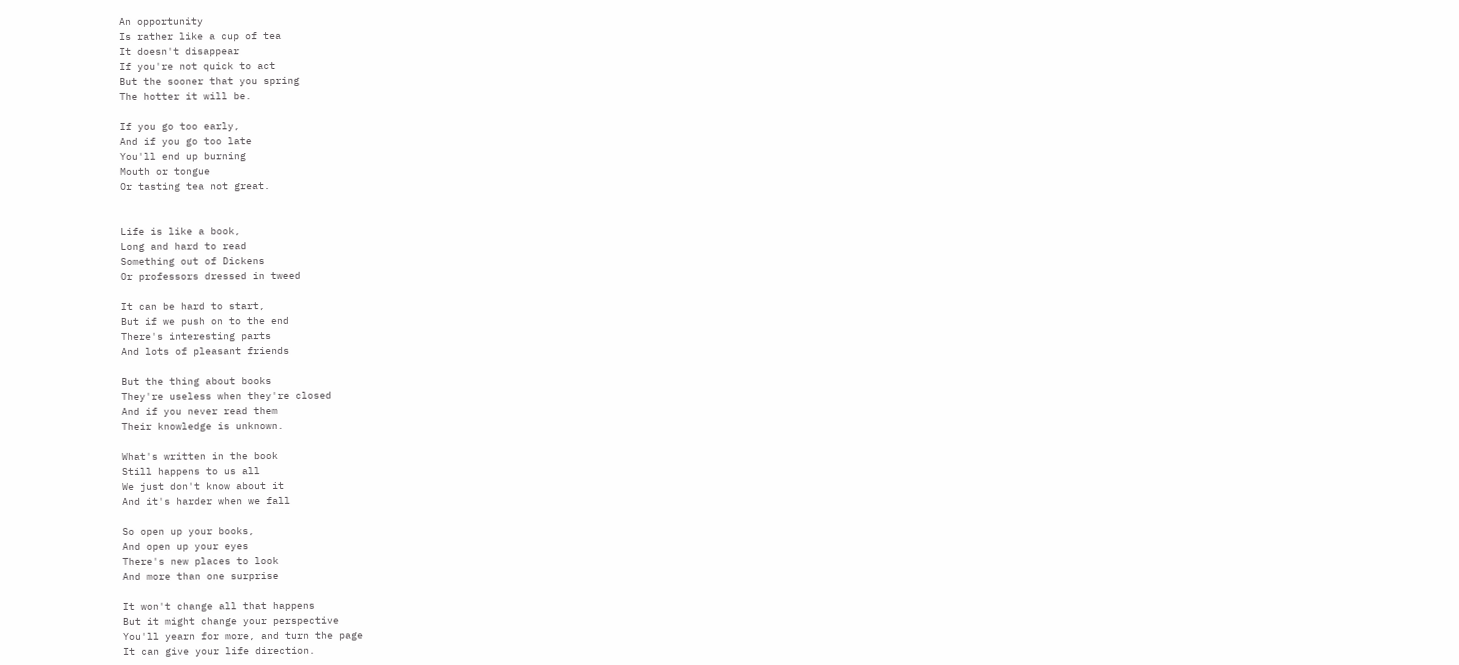An opportunity
Is rather like a cup of tea
It doesn't disappear
If you're not quick to act
But the sooner that you spring
The hotter it will be.

If you go too early,
And if you go too late
You'll end up burning
Mouth or tongue
Or tasting tea not great.


Life is like a book,
Long and hard to read
Something out of Dickens
Or professors dressed in tweed

It can be hard to start,
But if we push on to the end
There's interesting parts
And lots of pleasant friends

But the thing about books
They're useless when they're closed
And if you never read them
Their knowledge is unknown.

What's written in the book
Still happens to us all
We just don't know about it
And it's harder when we fall

So open up your books,
And open up your eyes
There's new places to look
And more than one surprise

It won't change all that happens
But it might change your perspective
You'll yearn for more, and turn the page
It can give your life direction.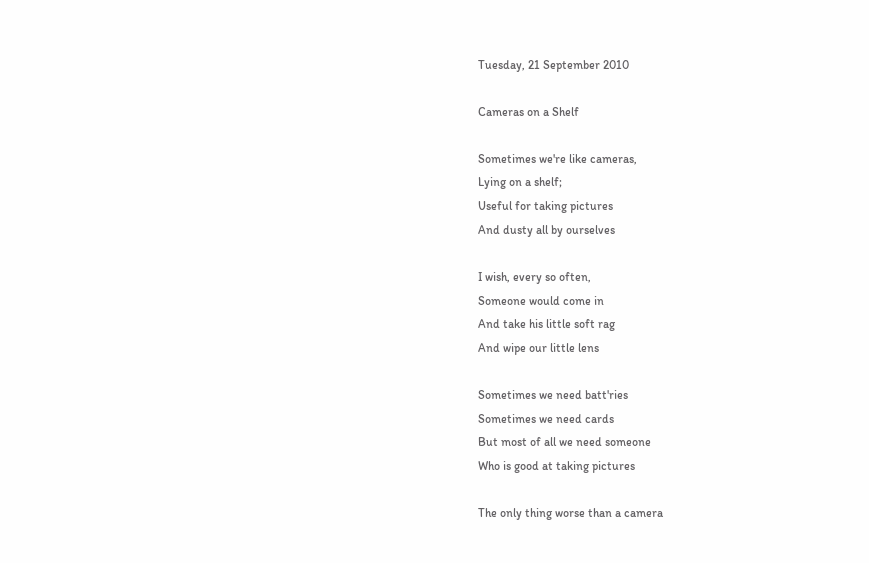Tuesday, 21 September 2010

Cameras on a Shelf

Sometimes we're like cameras,
Lying on a shelf;
Useful for taking pictures
And dusty all by ourselves

I wish, every so often,
Someone would come in
And take his little soft rag
And wipe our little lens

Sometimes we need batt'ries
Sometimes we need cards
But most of all we need someone
Who is good at taking pictures

The only thing worse than a camera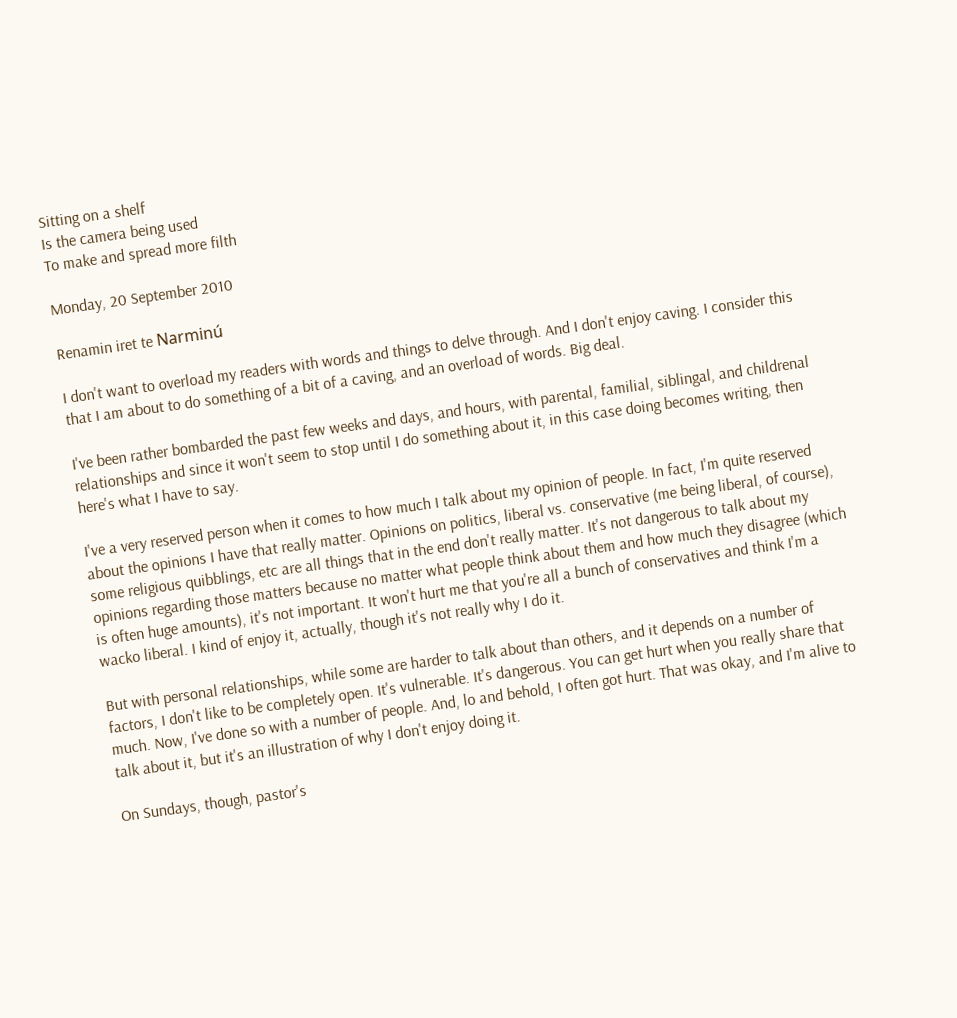Sitting on a shelf
Is the camera being used
To make and spread more filth

Monday, 20 September 2010

Renamin iret te Narminú

I don't want to overload my readers with words and things to delve through. And I don't enjoy caving. I consider this that I am about to do something of a bit of a caving, and an overload of words. Big deal.

I've been rather bombarded the past few weeks and days, and hours, with parental, familial, siblingal, and childrenal relationships and since it won't seem to stop until I do something about it, in this case doing becomes writing, then here's what I have to say.

I've a very reserved person when it comes to how much I talk about my opinion of people. In fact, I'm quite reserved about the opinions I have that really matter. Opinions on politics, liberal vs. conservative (me being liberal, of course), some religious quibblings, etc are all things that in the end don't really matter. It's not dangerous to talk about my opinions regarding those matters because no matter what people think about them and how much they disagree (which is often huge amounts), it's not important. It won't hurt me that you're all a bunch of conservatives and think I'm a wacko liberal. I kind of enjoy it, actually, though it's not really why I do it.

But with personal relationships, while some are harder to talk about than others, and it depends on a number of factors, I don't like to be completely open. It's vulnerable. It's dangerous. You can get hurt when you really share that much. Now, I've done so with a number of people. And, lo and behold, I often got hurt. That was okay, and I'm alive to talk about it, but it's an illustration of why I don't enjoy doing it.

On Sundays, though, pastor's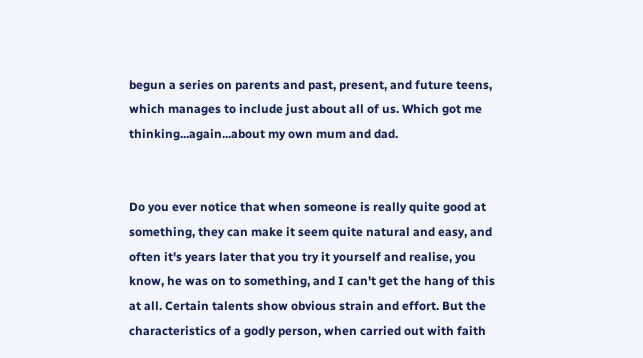begun a series on parents and past, present, and future teens, which manages to include just about all of us. Which got me thinking...again...about my own mum and dad.


Do you ever notice that when someone is really quite good at something, they can make it seem quite natural and easy, and often it's years later that you try it yourself and realise, you know, he was on to something, and I can't get the hang of this at all. Certain talents show obvious strain and effort. But the characteristics of a godly person, when carried out with faith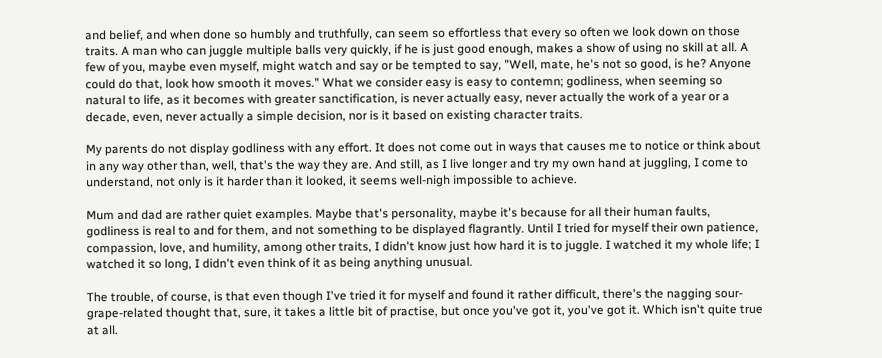and belief, and when done so humbly and truthfully, can seem so effortless that every so often we look down on those traits. A man who can juggle multiple balls very quickly, if he is just good enough, makes a show of using no skill at all. A few of you, maybe even myself, might watch and say or be tempted to say, "Well, mate, he's not so good, is he? Anyone could do that, look how smooth it moves." What we consider easy is easy to contemn; godliness, when seeming so natural to life, as it becomes with greater sanctification, is never actually easy, never actually the work of a year or a decade, even, never actually a simple decision, nor is it based on existing character traits.

My parents do not display godliness with any effort. It does not come out in ways that causes me to notice or think about in any way other than, well, that's the way they are. And still, as I live longer and try my own hand at juggling, I come to understand, not only is it harder than it looked, it seems well-nigh impossible to achieve.

Mum and dad are rather quiet examples. Maybe that's personality, maybe it's because for all their human faults, godliness is real to and for them, and not something to be displayed flagrantly. Until I tried for myself their own patience, compassion, love, and humility, among other traits, I didn't know just how hard it is to juggle. I watched it my whole life; I watched it so long, I didn't even think of it as being anything unusual.

The trouble, of course, is that even though I've tried it for myself and found it rather difficult, there's the nagging sour-grape-related thought that, sure, it takes a little bit of practise, but once you've got it, you've got it. Which isn't quite true at all.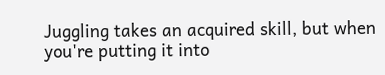Juggling takes an acquired skill, but when you're putting it into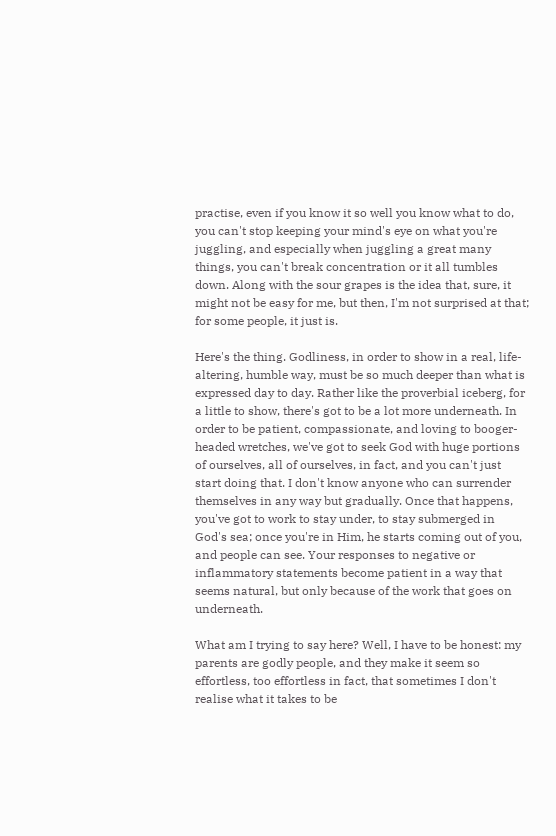practise, even if you know it so well you know what to do, you can't stop keeping your mind's eye on what you're juggling, and especially when juggling a great many things, you can't break concentration or it all tumbles down. Along with the sour grapes is the idea that, sure, it might not be easy for me, but then, I'm not surprised at that; for some people, it just is.

Here's the thing. Godliness, in order to show in a real, life-altering, humble way, must be so much deeper than what is expressed day to day. Rather like the proverbial iceberg, for a little to show, there's got to be a lot more underneath. In order to be patient, compassionate, and loving to booger-headed wretches, we've got to seek God with huge portions of ourselves, all of ourselves, in fact, and you can't just start doing that. I don't know anyone who can surrender themselves in any way but gradually. Once that happens, you've got to work to stay under, to stay submerged in God's sea; once you're in Him, he starts coming out of you, and people can see. Your responses to negative or inflammatory statements become patient in a way that seems natural, but only because of the work that goes on underneath.

What am I trying to say here? Well, I have to be honest: my parents are godly people, and they make it seem so effortless, too effortless in fact, that sometimes I don't realise what it takes to be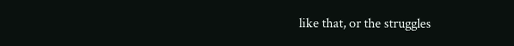like that, or the struggles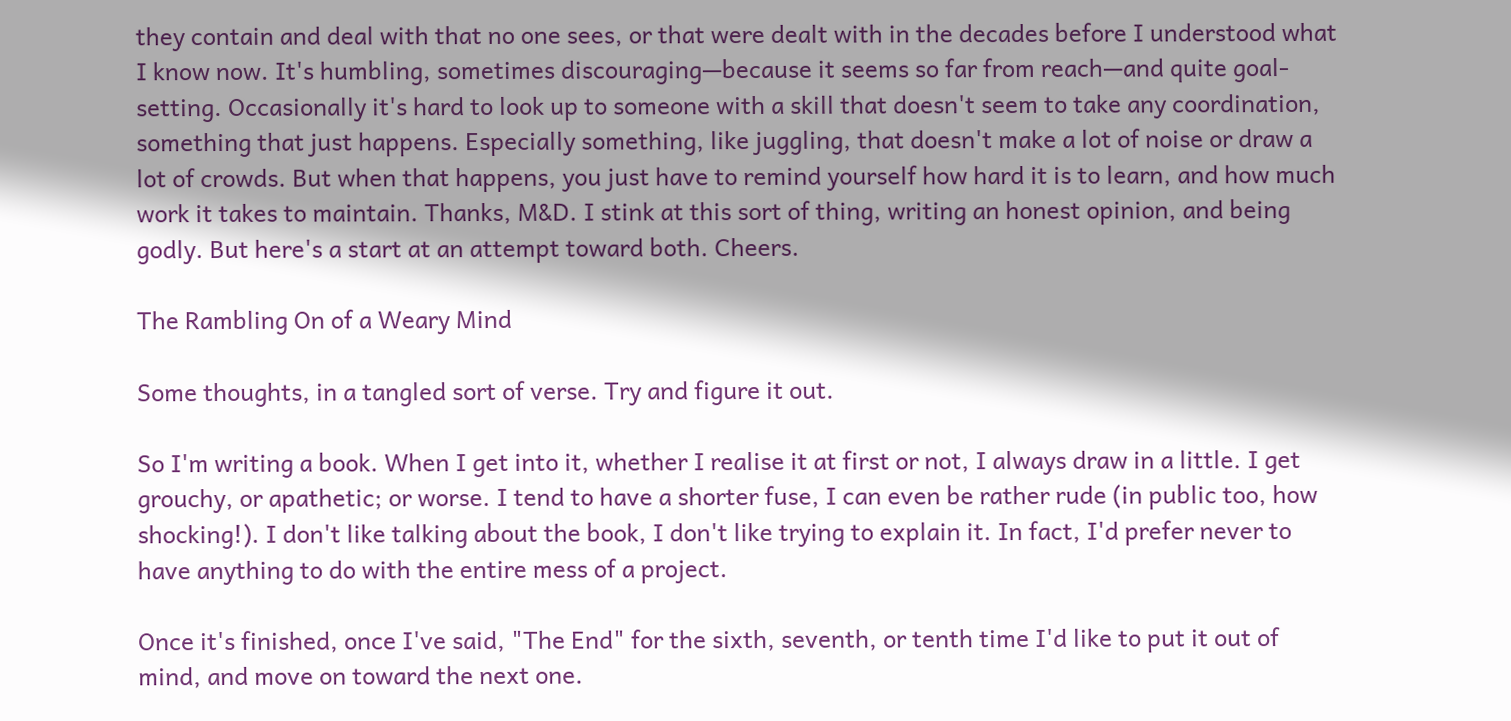they contain and deal with that no one sees, or that were dealt with in the decades before I understood what I know now. It's humbling, sometimes discouraging—because it seems so far from reach—and quite goal-setting. Occasionally it's hard to look up to someone with a skill that doesn't seem to take any coordination, something that just happens. Especially something, like juggling, that doesn't make a lot of noise or draw a lot of crowds. But when that happens, you just have to remind yourself how hard it is to learn, and how much work it takes to maintain. Thanks, M&D. I stink at this sort of thing, writing an honest opinion, and being godly. But here's a start at an attempt toward both. Cheers.

The Rambling On of a Weary Mind

Some thoughts, in a tangled sort of verse. Try and figure it out.

So I'm writing a book. When I get into it, whether I realise it at first or not, I always draw in a little. I get grouchy, or apathetic; or worse. I tend to have a shorter fuse, I can even be rather rude (in public too, how shocking!). I don't like talking about the book, I don't like trying to explain it. In fact, I'd prefer never to have anything to do with the entire mess of a project.

Once it's finished, once I've said, "The End" for the sixth, seventh, or tenth time I'd like to put it out of mind, and move on toward the next one.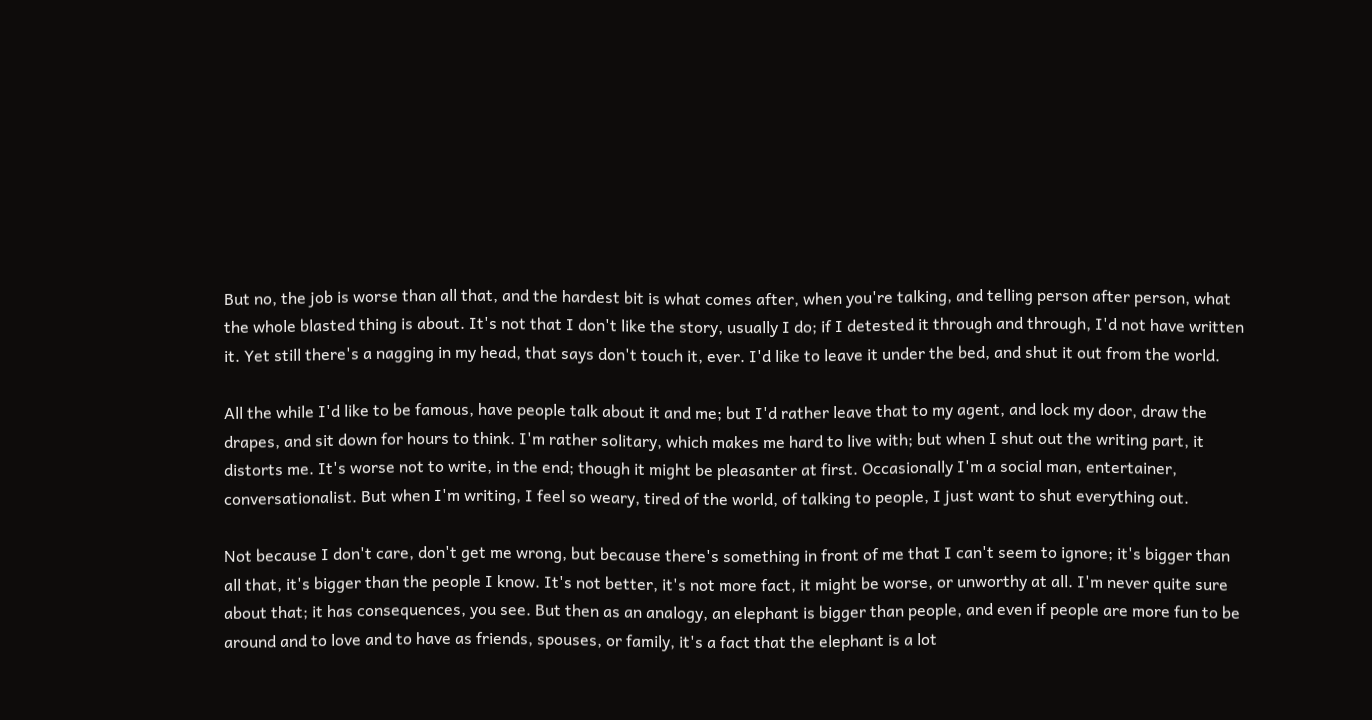But no, the job is worse than all that, and the hardest bit is what comes after, when you're talking, and telling person after person, what the whole blasted thing is about. It's not that I don't like the story, usually I do; if I detested it through and through, I'd not have written it. Yet still there's a nagging in my head, that says don't touch it, ever. I'd like to leave it under the bed, and shut it out from the world.

All the while I'd like to be famous, have people talk about it and me; but I'd rather leave that to my agent, and lock my door, draw the drapes, and sit down for hours to think. I'm rather solitary, which makes me hard to live with; but when I shut out the writing part, it distorts me. It's worse not to write, in the end; though it might be pleasanter at first. Occasionally I'm a social man, entertainer, conversationalist. But when I'm writing, I feel so weary, tired of the world, of talking to people, I just want to shut everything out.

Not because I don't care, don't get me wrong, but because there's something in front of me that I can't seem to ignore; it's bigger than all that, it's bigger than the people I know. It's not better, it's not more fact, it might be worse, or unworthy at all. I'm never quite sure about that; it has consequences, you see. But then as an analogy, an elephant is bigger than people, and even if people are more fun to be around and to love and to have as friends, spouses, or family, it's a fact that the elephant is a lot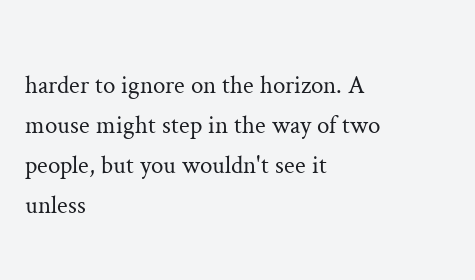harder to ignore on the horizon. A mouse might step in the way of two people, but you wouldn't see it unless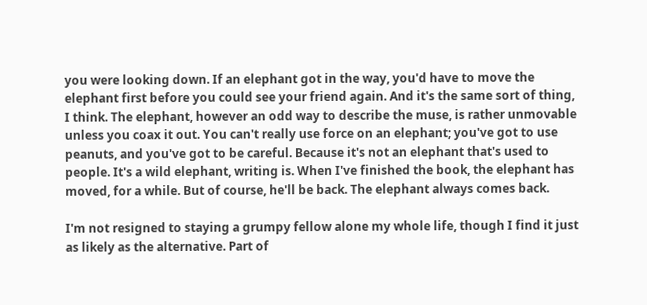you were looking down. If an elephant got in the way, you'd have to move the elephant first before you could see your friend again. And it's the same sort of thing, I think. The elephant, however an odd way to describe the muse, is rather unmovable unless you coax it out. You can't really use force on an elephant; you've got to use peanuts, and you've got to be careful. Because it's not an elephant that's used to people. It's a wild elephant, writing is. When I've finished the book, the elephant has moved, for a while. But of course, he'll be back. The elephant always comes back.

I'm not resigned to staying a grumpy fellow alone my whole life, though I find it just as likely as the alternative. Part of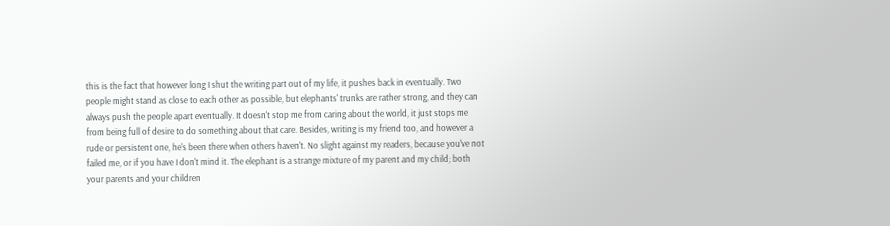this is the fact that however long I shut the writing part out of my life, it pushes back in eventually. Two people might stand as close to each other as possible, but elephants' trunks are rather strong, and they can always push the people apart eventually. It doesn't stop me from caring about the world, it just stops me from being full of desire to do something about that care. Besides, writing is my friend too, and however a rude or persistent one, he's been there when others haven't. No slight against my readers, because you've not failed me, or if you have I don't mind it. The elephant is a strange mixture of my parent and my child; both your parents and your children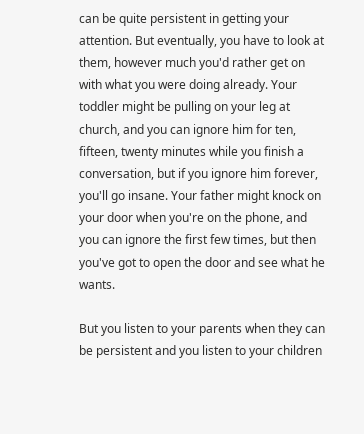can be quite persistent in getting your attention. But eventually, you have to look at them, however much you'd rather get on with what you were doing already. Your toddler might be pulling on your leg at church, and you can ignore him for ten, fifteen, twenty minutes while you finish a conversation, but if you ignore him forever, you'll go insane. Your father might knock on your door when you're on the phone, and you can ignore the first few times, but then you've got to open the door and see what he wants.

But you listen to your parents when they can be persistent and you listen to your children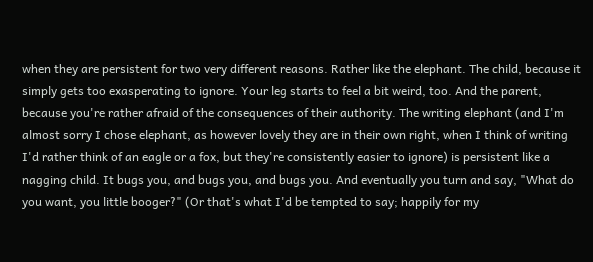when they are persistent for two very different reasons. Rather like the elephant. The child, because it simply gets too exasperating to ignore. Your leg starts to feel a bit weird, too. And the parent, because you're rather afraid of the consequences of their authority. The writing elephant (and I'm almost sorry I chose elephant, as however lovely they are in their own right, when I think of writing I'd rather think of an eagle or a fox, but they're consistently easier to ignore) is persistent like a nagging child. It bugs you, and bugs you, and bugs you. And eventually you turn and say, "What do you want, you little booger?" (Or that's what I'd be tempted to say; happily for my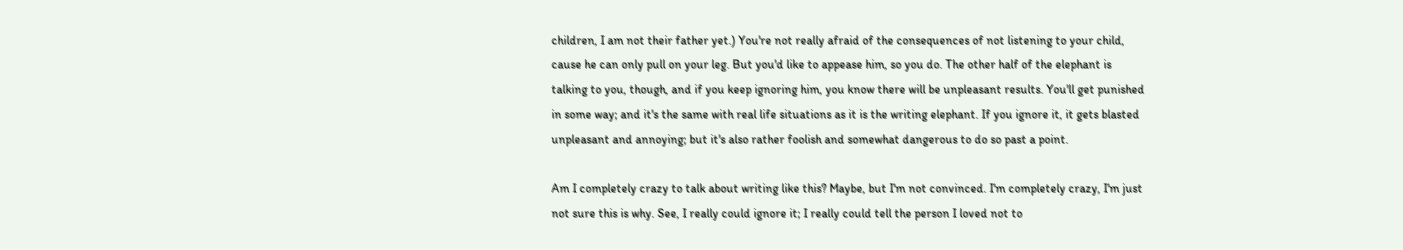children, I am not their father yet.) You're not really afraid of the consequences of not listening to your child, cause he can only pull on your leg. But you'd like to appease him, so you do. The other half of the elephant is talking to you, though, and if you keep ignoring him, you know there will be unpleasant results. You'll get punished in some way; and it's the same with real life situations as it is the writing elephant. If you ignore it, it gets blasted unpleasant and annoying; but it's also rather foolish and somewhat dangerous to do so past a point.

Am I completely crazy to talk about writing like this? Maybe, but I'm not convinced. I'm completely crazy, I'm just not sure this is why. See, I really could ignore it; I really could tell the person I loved not to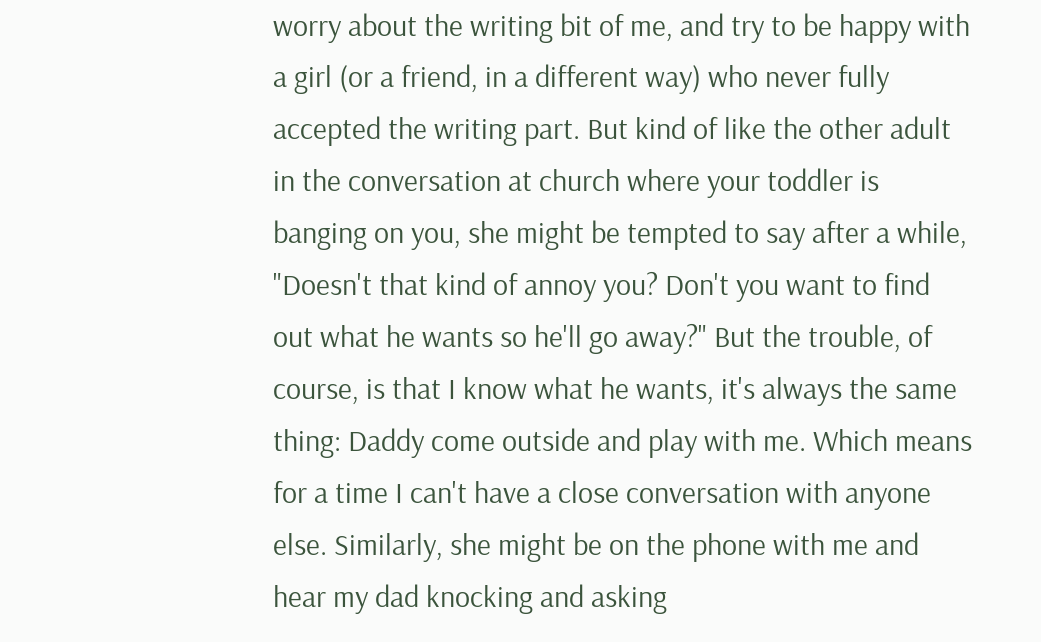worry about the writing bit of me, and try to be happy with a girl (or a friend, in a different way) who never fully accepted the writing part. But kind of like the other adult in the conversation at church where your toddler is banging on you, she might be tempted to say after a while, "Doesn't that kind of annoy you? Don't you want to find out what he wants so he'll go away?" But the trouble, of course, is that I know what he wants, it's always the same thing: Daddy come outside and play with me. Which means for a time I can't have a close conversation with anyone else. Similarly, she might be on the phone with me and hear my dad knocking and asking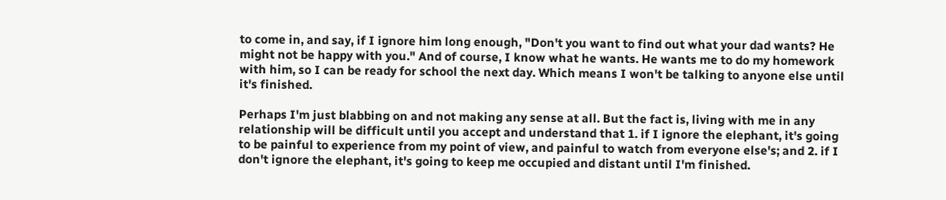to come in, and say, if I ignore him long enough, "Don't you want to find out what your dad wants? He might not be happy with you." And of course, I know what he wants. He wants me to do my homework with him, so I can be ready for school the next day. Which means I won't be talking to anyone else until it's finished.

Perhaps I'm just blabbing on and not making any sense at all. But the fact is, living with me in any relationship will be difficult until you accept and understand that 1. if I ignore the elephant, it's going to be painful to experience from my point of view, and painful to watch from everyone else's; and 2. if I don't ignore the elephant, it's going to keep me occupied and distant until I'm finished.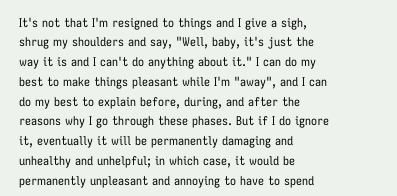It's not that I'm resigned to things and I give a sigh, shrug my shoulders and say, "Well, baby, it's just the way it is and I can't do anything about it." I can do my best to make things pleasant while I'm "away", and I can do my best to explain before, during, and after the reasons why I go through these phases. But if I do ignore it, eventually it will be permanently damaging and unhealthy and unhelpful; in which case, it would be permanently unpleasant and annoying to have to spend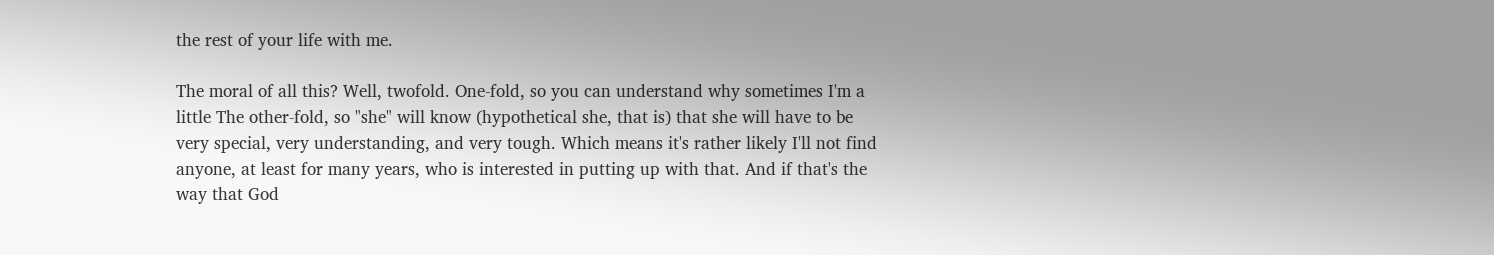the rest of your life with me.

The moral of all this? Well, twofold. One-fold, so you can understand why sometimes I'm a little The other-fold, so "she" will know (hypothetical she, that is) that she will have to be very special, very understanding, and very tough. Which means it's rather likely I'll not find anyone, at least for many years, who is interested in putting up with that. And if that's the way that God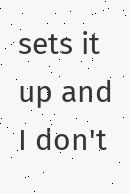sets it up and I don't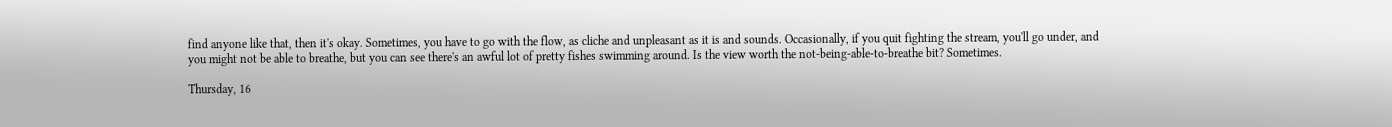find anyone like that, then it's okay. Sometimes, you have to go with the flow, as cliche and unpleasant as it is and sounds. Occasionally, if you quit fighting the stream, you'll go under, and you might not be able to breathe, but you can see there's an awful lot of pretty fishes swimming around. Is the view worth the not-being-able-to-breathe bit? Sometimes.

Thursday, 16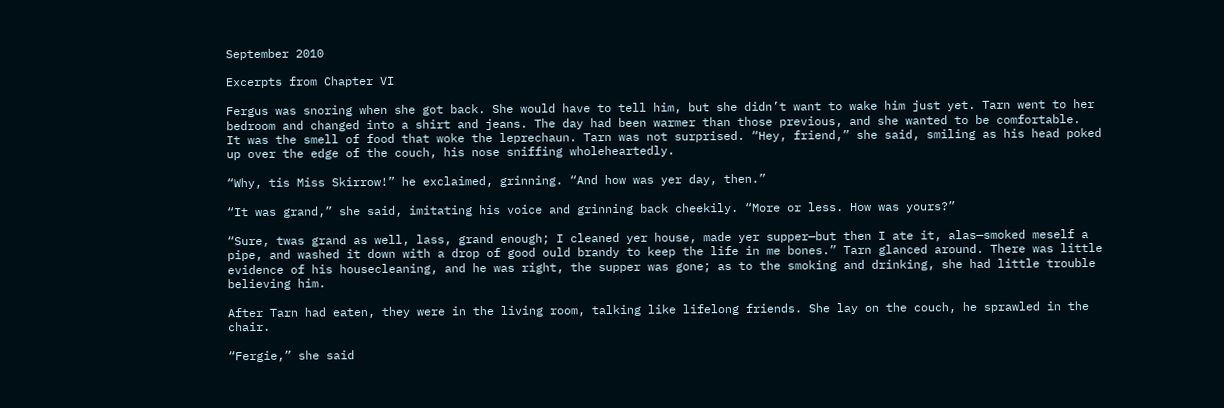September 2010

Excerpts from Chapter VI

Fergus was snoring when she got back. She would have to tell him, but she didn’t want to wake him just yet. Tarn went to her bedroom and changed into a shirt and jeans. The day had been warmer than those previous, and she wanted to be comfortable.
It was the smell of food that woke the leprechaun. Tarn was not surprised. “Hey, friend,” she said, smiling as his head poked up over the edge of the couch, his nose sniffing wholeheartedly.

“Why, tis Miss Skirrow!” he exclaimed, grinning. “And how was yer day, then.”

“It was grand,” she said, imitating his voice and grinning back cheekily. “More or less. How was yours?”

“Sure, twas grand as well, lass, grand enough; I cleaned yer house, made yer supper—but then I ate it, alas—smoked meself a pipe, and washed it down with a drop of good ould brandy to keep the life in me bones.” Tarn glanced around. There was little evidence of his housecleaning, and he was right, the supper was gone; as to the smoking and drinking, she had little trouble believing him.

After Tarn had eaten, they were in the living room, talking like lifelong friends. She lay on the couch, he sprawled in the chair.

“Fergie,” she said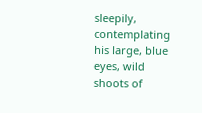sleepily, contemplating his large, blue eyes, wild shoots of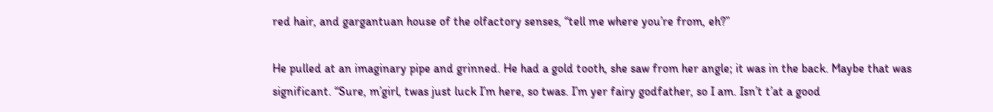red hair, and gargantuan house of the olfactory senses, “tell me where you’re from, eh?”

He pulled at an imaginary pipe and grinned. He had a gold tooth, she saw from her angle; it was in the back. Maybe that was significant. “Sure, m’girl, twas just luck I’m here, so twas. I’m yer fairy godfather, so I am. Isn’t t’at a good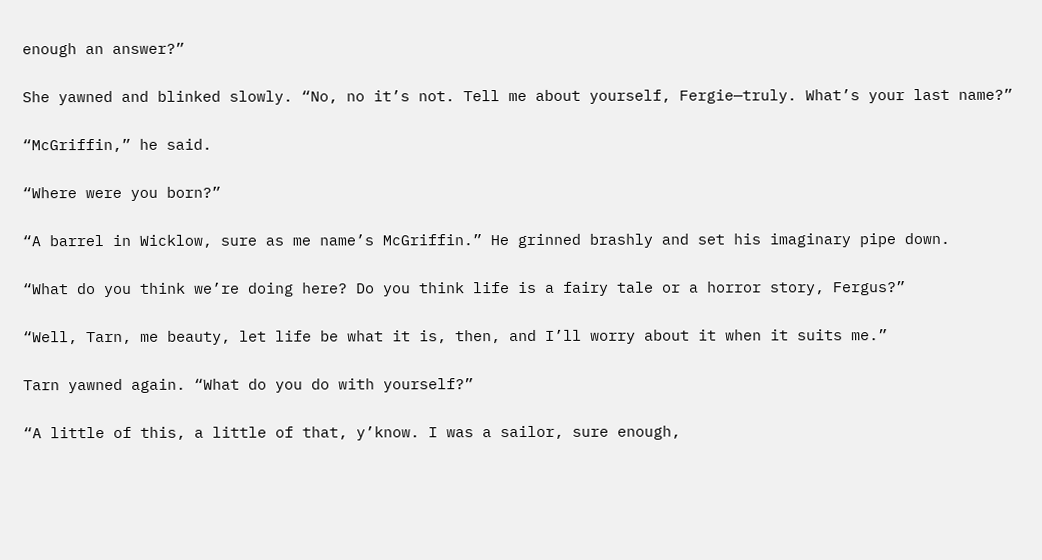enough an answer?”

She yawned and blinked slowly. “No, no it’s not. Tell me about yourself, Fergie—truly. What’s your last name?”

“McGriffin,” he said.

“Where were you born?”

“A barrel in Wicklow, sure as me name’s McGriffin.” He grinned brashly and set his imaginary pipe down.

“What do you think we’re doing here? Do you think life is a fairy tale or a horror story, Fergus?”

“Well, Tarn, me beauty, let life be what it is, then, and I’ll worry about it when it suits me.”

Tarn yawned again. “What do you do with yourself?”

“A little of this, a little of that, y’know. I was a sailor, sure enough,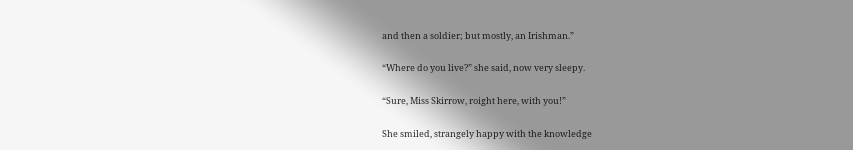and then a soldier; but mostly, an Irishman.”

“Where do you live?” she said, now very sleepy.

“Sure, Miss Skirrow, roight here, with you!”

She smiled, strangely happy with the knowledge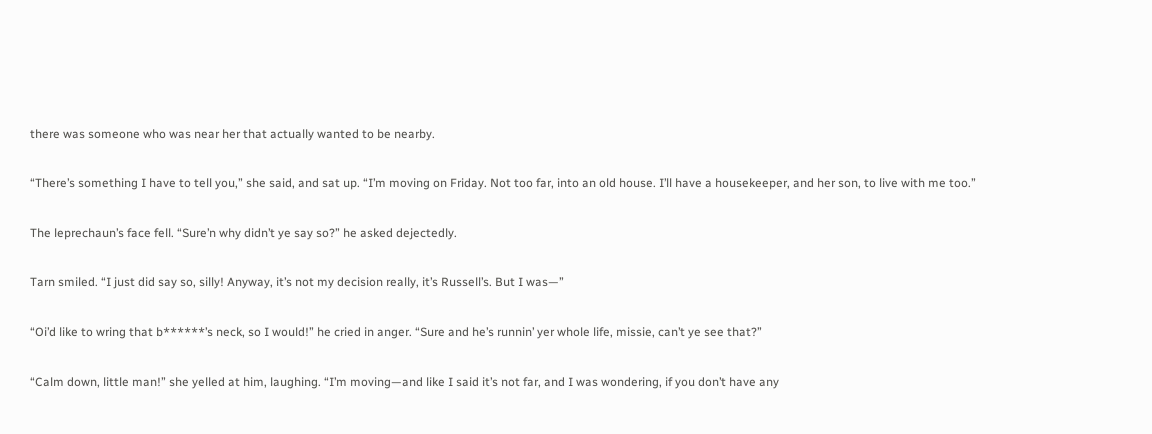there was someone who was near her that actually wanted to be nearby.

“There’s something I have to tell you,” she said, and sat up. “I’m moving on Friday. Not too far, into an old house. I’ll have a housekeeper, and her son, to live with me too.”

The leprechaun’s face fell. “Sure’n why didn’t ye say so?” he asked dejectedly.

Tarn smiled. “I just did say so, silly! Anyway, it’s not my decision really, it’s Russell’s. But I was—”

“Oi’d like to wring that b******’s neck, so I would!” he cried in anger. “Sure and he’s runnin’ yer whole life, missie, can’t ye see that?”

“Calm down, little man!” she yelled at him, laughing. “I’m moving—and like I said it’s not far, and I was wondering, if you don’t have any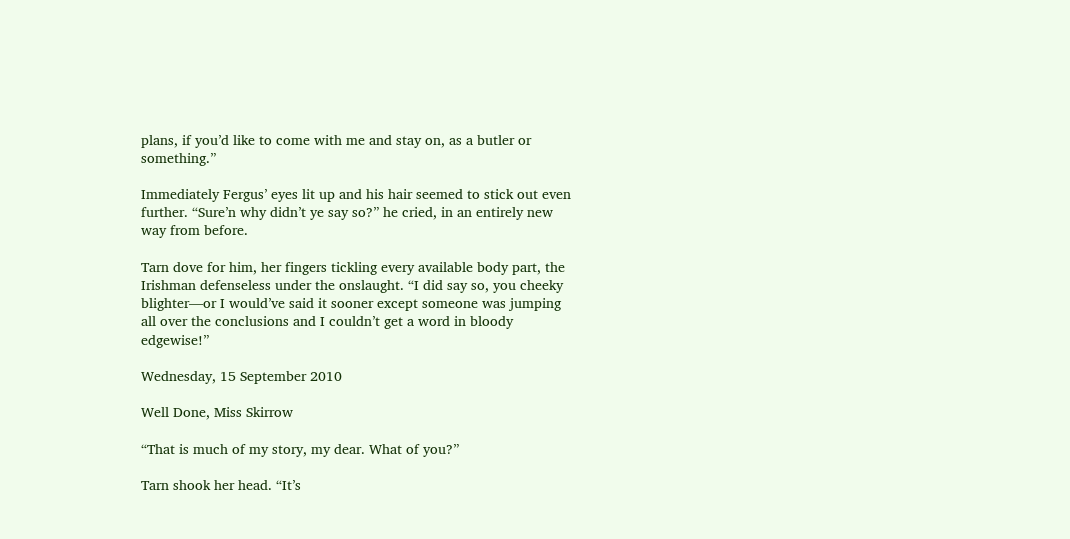plans, if you’d like to come with me and stay on, as a butler or something.”

Immediately Fergus’ eyes lit up and his hair seemed to stick out even further. “Sure’n why didn’t ye say so?” he cried, in an entirely new way from before.

Tarn dove for him, her fingers tickling every available body part, the Irishman defenseless under the onslaught. “I did say so, you cheeky blighter—or I would’ve said it sooner except someone was jumping all over the conclusions and I couldn’t get a word in bloody edgewise!”

Wednesday, 15 September 2010

Well Done, Miss Skirrow

“That is much of my story, my dear. What of you?”

Tarn shook her head. “It’s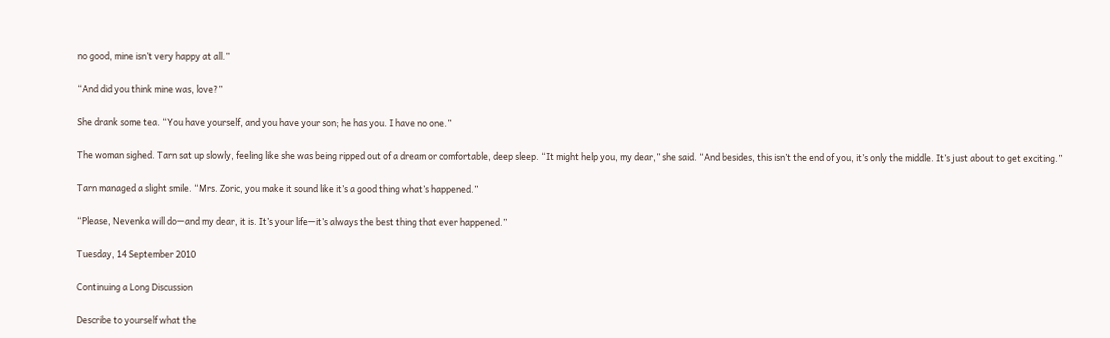no good, mine isn’t very happy at all.”

“And did you think mine was, love?”

She drank some tea. “You have yourself, and you have your son; he has you. I have no one.”

The woman sighed. Tarn sat up slowly, feeling like she was being ripped out of a dream or comfortable, deep sleep. “It might help you, my dear,” she said. “And besides, this isn’t the end of you, it’s only the middle. It’s just about to get exciting.”

Tarn managed a slight smile. “Mrs. Zoric, you make it sound like it’s a good thing what’s happened.”

“Please, Nevenka will do—and my dear, it is. It’s your life—it’s always the best thing that ever happened.”

Tuesday, 14 September 2010

Continuing a Long Discussion

Describe to yourself what the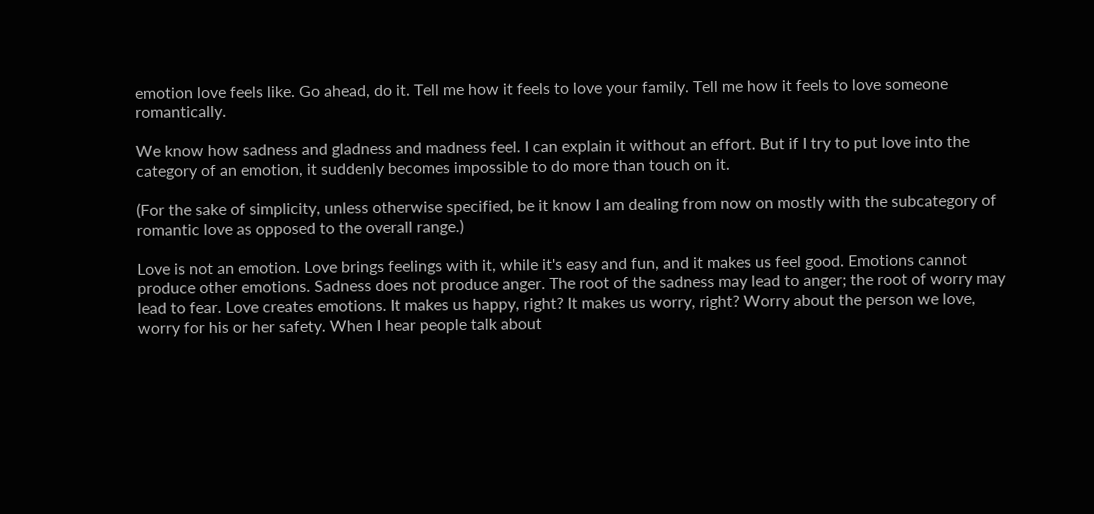emotion love feels like. Go ahead, do it. Tell me how it feels to love your family. Tell me how it feels to love someone romantically.

We know how sadness and gladness and madness feel. I can explain it without an effort. But if I try to put love into the category of an emotion, it suddenly becomes impossible to do more than touch on it.

(For the sake of simplicity, unless otherwise specified, be it know I am dealing from now on mostly with the subcategory of romantic love as opposed to the overall range.)

Love is not an emotion. Love brings feelings with it, while it's easy and fun, and it makes us feel good. Emotions cannot produce other emotions. Sadness does not produce anger. The root of the sadness may lead to anger; the root of worry may lead to fear. Love creates emotions. It makes us happy, right? It makes us worry, right? Worry about the person we love, worry for his or her safety. When I hear people talk about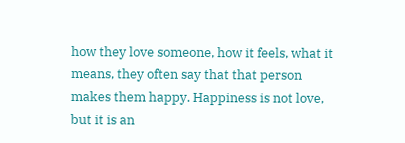how they love someone, how it feels, what it means, they often say that that person makes them happy. Happiness is not love, but it is an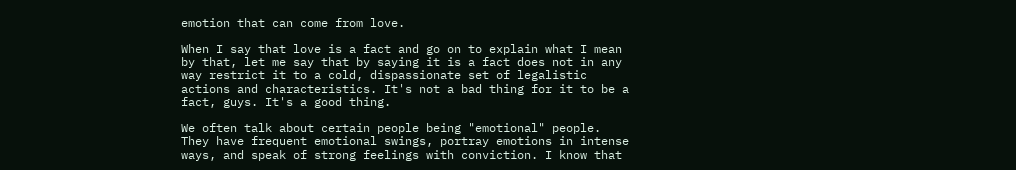emotion that can come from love.

When I say that love is a fact and go on to explain what I mean by that, let me say that by saying it is a fact does not in any way restrict it to a cold, dispassionate set of legalistic actions and characteristics. It's not a bad thing for it to be a fact, guys. It's a good thing.

We often talk about certain people being "emotional" people. They have frequent emotional swings, portray emotions in intense ways, and speak of strong feelings with conviction. I know that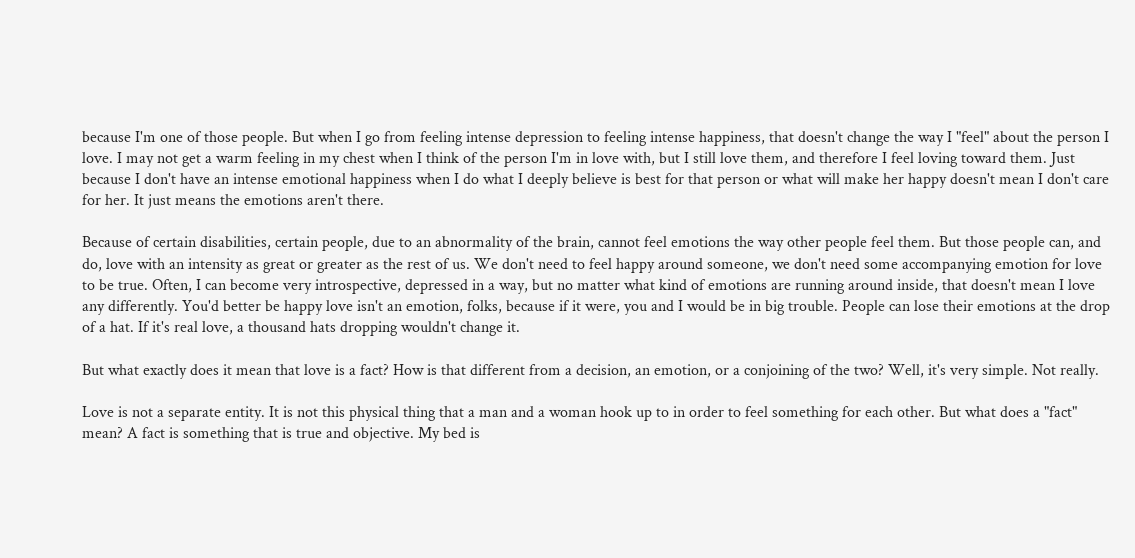because I'm one of those people. But when I go from feeling intense depression to feeling intense happiness, that doesn't change the way I "feel" about the person I love. I may not get a warm feeling in my chest when I think of the person I'm in love with, but I still love them, and therefore I feel loving toward them. Just because I don't have an intense emotional happiness when I do what I deeply believe is best for that person or what will make her happy doesn't mean I don't care for her. It just means the emotions aren't there.

Because of certain disabilities, certain people, due to an abnormality of the brain, cannot feel emotions the way other people feel them. But those people can, and do, love with an intensity as great or greater as the rest of us. We don't need to feel happy around someone, we don't need some accompanying emotion for love to be true. Often, I can become very introspective, depressed in a way, but no matter what kind of emotions are running around inside, that doesn't mean I love any differently. You'd better be happy love isn't an emotion, folks, because if it were, you and I would be in big trouble. People can lose their emotions at the drop of a hat. If it's real love, a thousand hats dropping wouldn't change it.

But what exactly does it mean that love is a fact? How is that different from a decision, an emotion, or a conjoining of the two? Well, it's very simple. Not really.

Love is not a separate entity. It is not this physical thing that a man and a woman hook up to in order to feel something for each other. But what does a "fact" mean? A fact is something that is true and objective. My bed is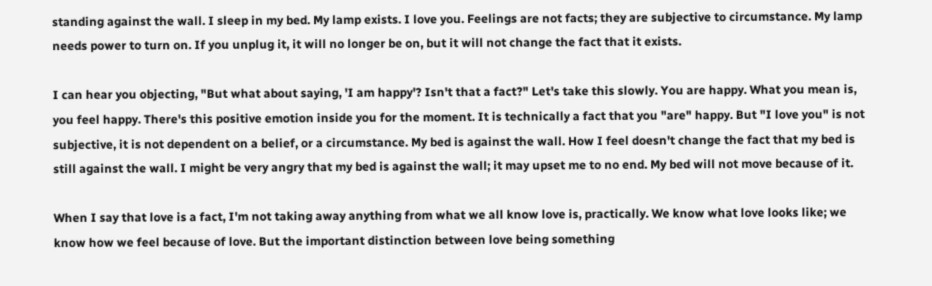standing against the wall. I sleep in my bed. My lamp exists. I love you. Feelings are not facts; they are subjective to circumstance. My lamp needs power to turn on. If you unplug it, it will no longer be on, but it will not change the fact that it exists.

I can hear you objecting, "But what about saying, 'I am happy'? Isn't that a fact?" Let's take this slowly. You are happy. What you mean is, you feel happy. There's this positive emotion inside you for the moment. It is technically a fact that you "are" happy. But "I love you" is not subjective, it is not dependent on a belief, or a circumstance. My bed is against the wall. How I feel doesn't change the fact that my bed is still against the wall. I might be very angry that my bed is against the wall; it may upset me to no end. My bed will not move because of it.

When I say that love is a fact, I'm not taking away anything from what we all know love is, practically. We know what love looks like; we know how we feel because of love. But the important distinction between love being something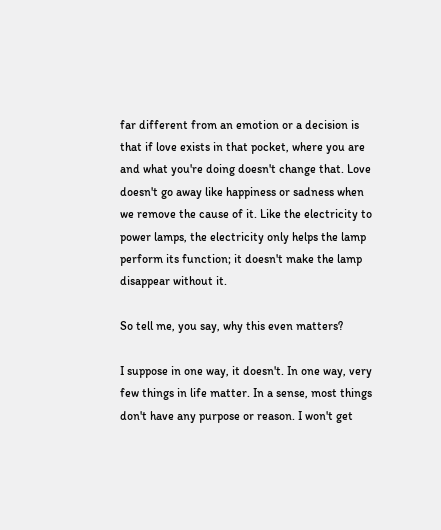far different from an emotion or a decision is that if love exists in that pocket, where you are and what you're doing doesn't change that. Love doesn't go away like happiness or sadness when we remove the cause of it. Like the electricity to power lamps, the electricity only helps the lamp perform its function; it doesn't make the lamp disappear without it.

So tell me, you say, why this even matters?

I suppose in one way, it doesn't. In one way, very few things in life matter. In a sense, most things don't have any purpose or reason. I won't get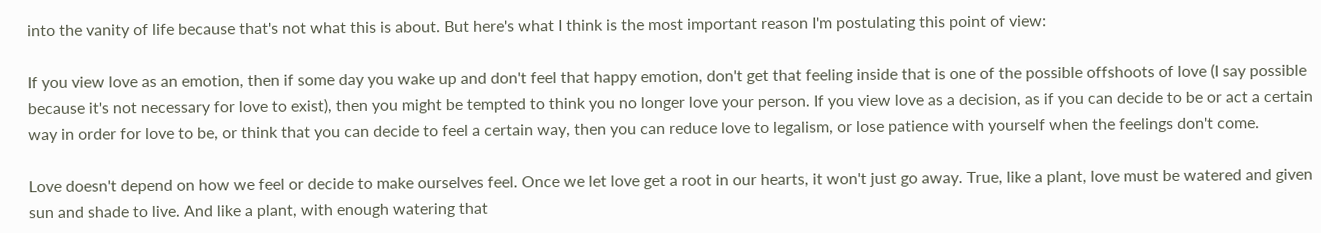into the vanity of life because that's not what this is about. But here's what I think is the most important reason I'm postulating this point of view:

If you view love as an emotion, then if some day you wake up and don't feel that happy emotion, don't get that feeling inside that is one of the possible offshoots of love (I say possible because it's not necessary for love to exist), then you might be tempted to think you no longer love your person. If you view love as a decision, as if you can decide to be or act a certain way in order for love to be, or think that you can decide to feel a certain way, then you can reduce love to legalism, or lose patience with yourself when the feelings don't come.

Love doesn't depend on how we feel or decide to make ourselves feel. Once we let love get a root in our hearts, it won't just go away. True, like a plant, love must be watered and given sun and shade to live. And like a plant, with enough watering that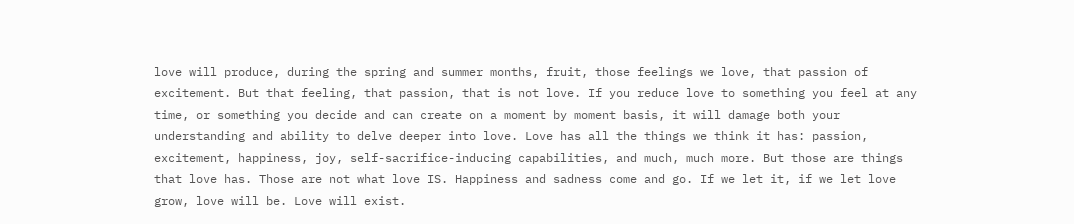love will produce, during the spring and summer months, fruit, those feelings we love, that passion of excitement. But that feeling, that passion, that is not love. If you reduce love to something you feel at any time, or something you decide and can create on a moment by moment basis, it will damage both your understanding and ability to delve deeper into love. Love has all the things we think it has: passion, excitement, happiness, joy, self-sacrifice-inducing capabilities, and much, much more. But those are things that love has. Those are not what love IS. Happiness and sadness come and go. If we let it, if we let love grow, love will be. Love will exist.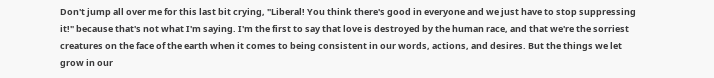Don't jump all over me for this last bit crying, "Liberal! You think there's good in everyone and we just have to stop suppressing it!" because that's not what I'm saying. I'm the first to say that love is destroyed by the human race, and that we're the sorriest creatures on the face of the earth when it comes to being consistent in our words, actions, and desires. But the things we let grow in our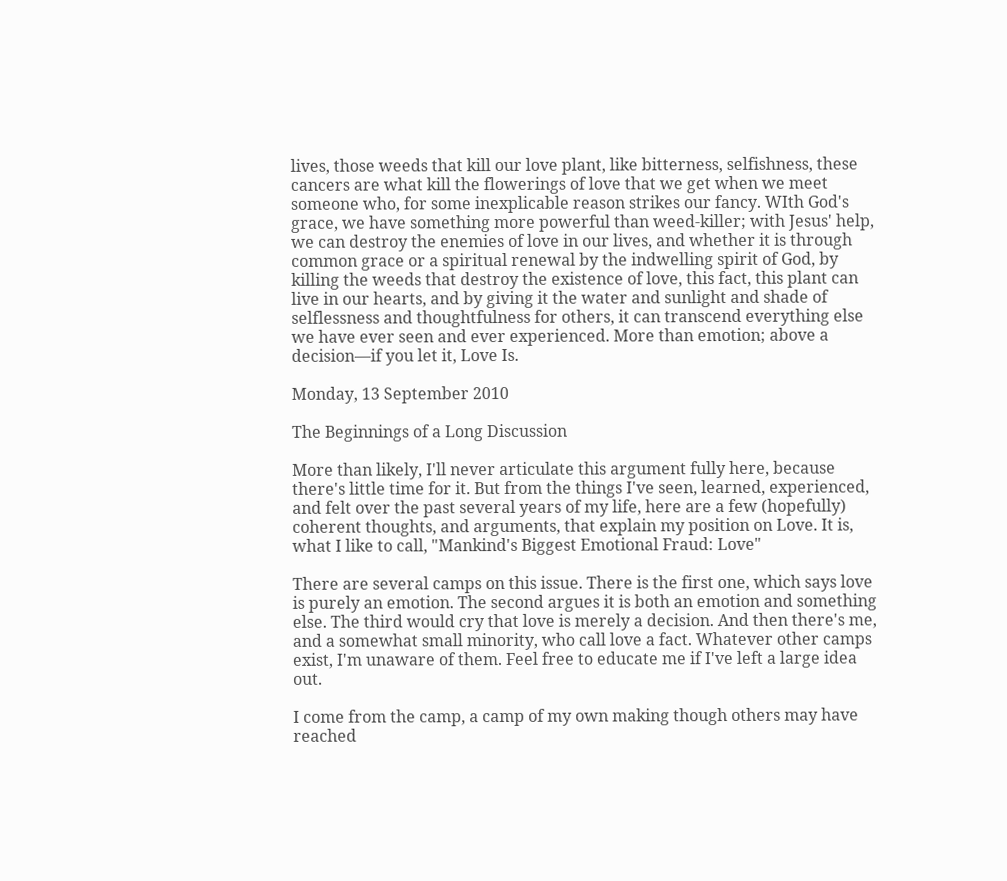lives, those weeds that kill our love plant, like bitterness, selfishness, these cancers are what kill the flowerings of love that we get when we meet someone who, for some inexplicable reason strikes our fancy. WIth God's grace, we have something more powerful than weed-killer; with Jesus' help, we can destroy the enemies of love in our lives, and whether it is through common grace or a spiritual renewal by the indwelling spirit of God, by killing the weeds that destroy the existence of love, this fact, this plant can live in our hearts, and by giving it the water and sunlight and shade of selflessness and thoughtfulness for others, it can transcend everything else we have ever seen and ever experienced. More than emotion; above a decision—if you let it, Love Is.

Monday, 13 September 2010

The Beginnings of a Long Discussion

More than likely, I'll never articulate this argument fully here, because there's little time for it. But from the things I've seen, learned, experienced, and felt over the past several years of my life, here are a few (hopefully) coherent thoughts, and arguments, that explain my position on Love. It is, what I like to call, "Mankind's Biggest Emotional Fraud: Love"

There are several camps on this issue. There is the first one, which says love is purely an emotion. The second argues it is both an emotion and something else. The third would cry that love is merely a decision. And then there's me, and a somewhat small minority, who call love a fact. Whatever other camps exist, I'm unaware of them. Feel free to educate me if I've left a large idea out.

I come from the camp, a camp of my own making though others may have reached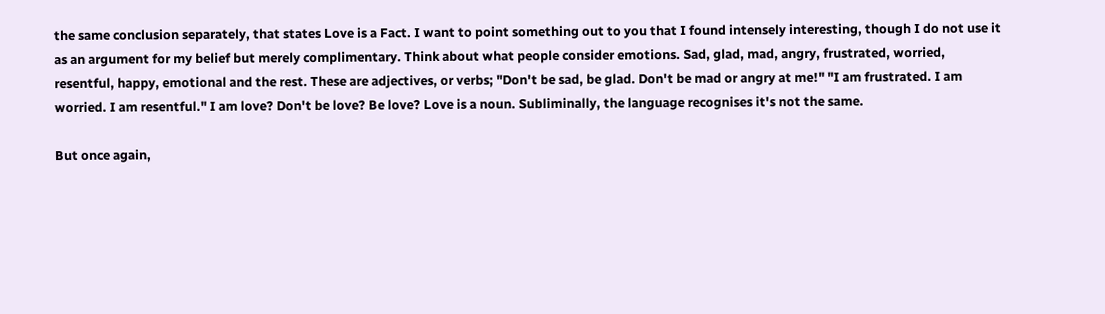the same conclusion separately, that states Love is a Fact. I want to point something out to you that I found intensely interesting, though I do not use it as an argument for my belief but merely complimentary. Think about what people consider emotions. Sad, glad, mad, angry, frustrated, worried, resentful, happy, emotional and the rest. These are adjectives, or verbs; "Don't be sad, be glad. Don't be mad or angry at me!" "I am frustrated. I am worried. I am resentful." I am love? Don't be love? Be love? Love is a noun. Subliminally, the language recognises it's not the same.

But once again,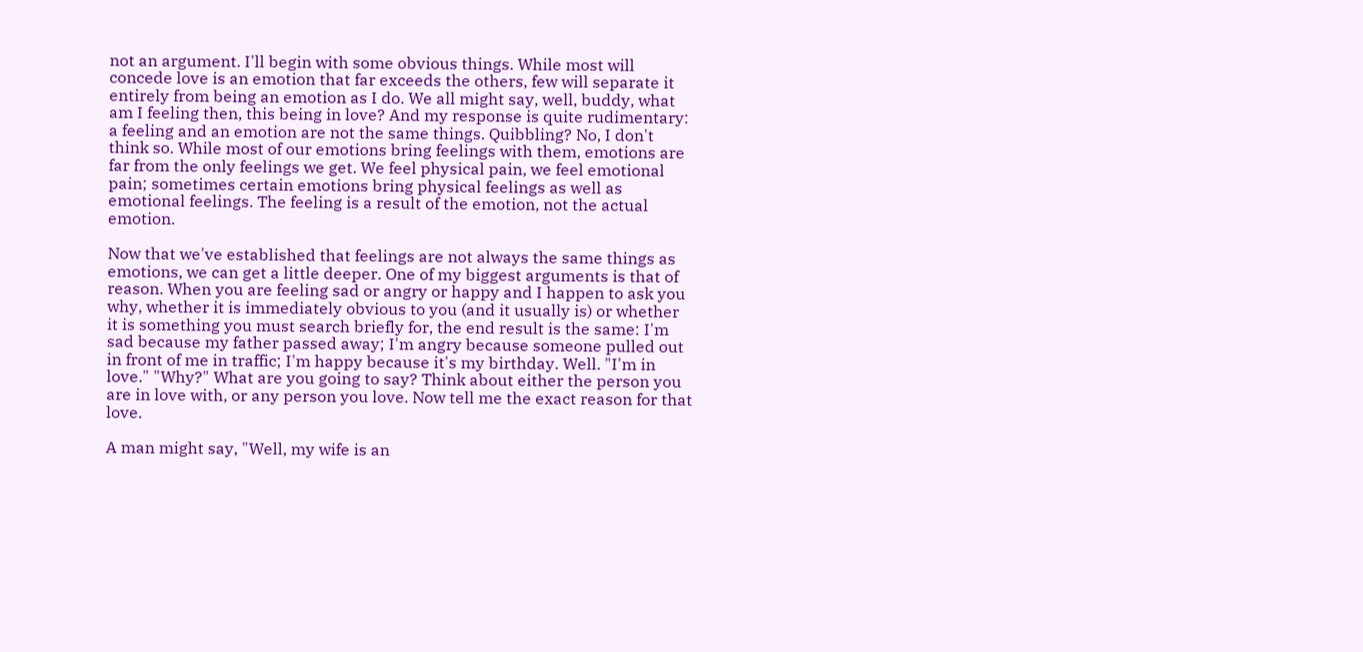not an argument. I'll begin with some obvious things. While most will concede love is an emotion that far exceeds the others, few will separate it entirely from being an emotion as I do. We all might say, well, buddy, what am I feeling then, this being in love? And my response is quite rudimentary: a feeling and an emotion are not the same things. Quibbling? No, I don't think so. While most of our emotions bring feelings with them, emotions are far from the only feelings we get. We feel physical pain, we feel emotional pain; sometimes certain emotions bring physical feelings as well as emotional feelings. The feeling is a result of the emotion, not the actual emotion.

Now that we've established that feelings are not always the same things as emotions, we can get a little deeper. One of my biggest arguments is that of reason. When you are feeling sad or angry or happy and I happen to ask you why, whether it is immediately obvious to you (and it usually is) or whether it is something you must search briefly for, the end result is the same: I'm sad because my father passed away; I'm angry because someone pulled out in front of me in traffic; I'm happy because it's my birthday. Well. "I'm in love." "Why?" What are you going to say? Think about either the person you are in love with, or any person you love. Now tell me the exact reason for that love.

A man might say, "Well, my wife is an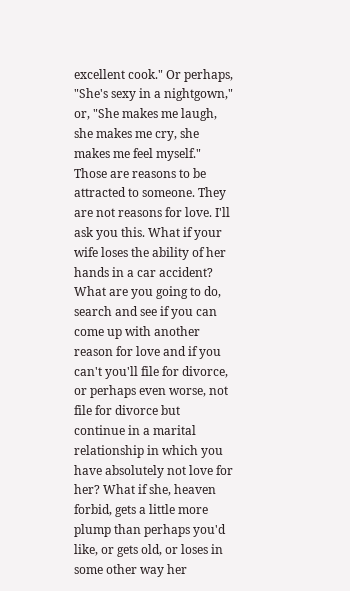excellent cook." Or perhaps, "She's sexy in a nightgown," or, "She makes me laugh, she makes me cry, she makes me feel myself." Those are reasons to be attracted to someone. They are not reasons for love. I'll ask you this. What if your wife loses the ability of her hands in a car accident? What are you going to do, search and see if you can come up with another reason for love and if you can't you'll file for divorce, or perhaps even worse, not file for divorce but continue in a marital relationship in which you have absolutely not love for her? What if she, heaven forbid, gets a little more plump than perhaps you'd like, or gets old, or loses in some other way her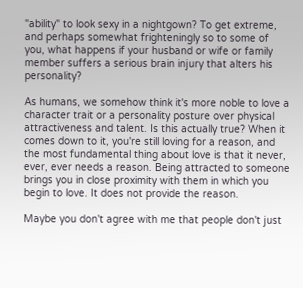"ability" to look sexy in a nightgown? To get extreme, and perhaps somewhat frighteningly so to some of you, what happens if your husband or wife or family member suffers a serious brain injury that alters his personality?

As humans, we somehow think it's more noble to love a character trait or a personality posture over physical attractiveness and talent. Is this actually true? When it comes down to it, you're still loving for a reason, and the most fundamental thing about love is that it never, ever, ever needs a reason. Being attracted to someone brings you in close proximity with them in which you begin to love. It does not provide the reason.

Maybe you don't agree with me that people don't just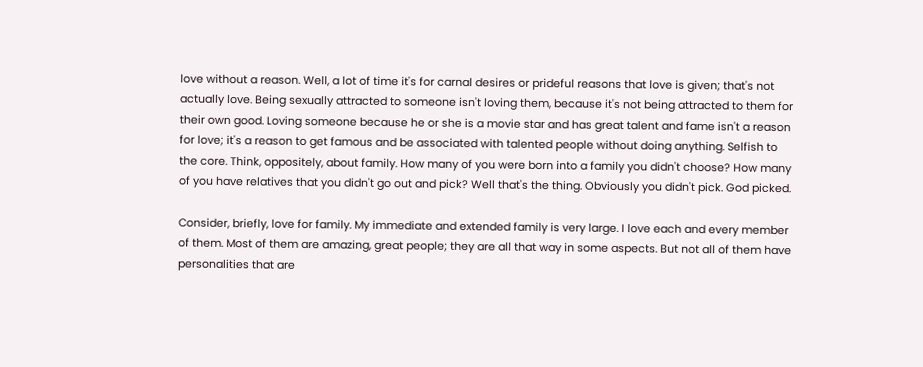love without a reason. Well, a lot of time it's for carnal desires or prideful reasons that love is given; that's not actually love. Being sexually attracted to someone isn't loving them, because it's not being attracted to them for their own good. Loving someone because he or she is a movie star and has great talent and fame isn't a reason for love; it's a reason to get famous and be associated with talented people without doing anything. Selfish to the core. Think, oppositely, about family. How many of you were born into a family you didn't choose? How many of you have relatives that you didn't go out and pick? Well that's the thing. Obviously you didn't pick. God picked.

Consider, briefly, love for family. My immediate and extended family is very large. I love each and every member of them. Most of them are amazing, great people; they are all that way in some aspects. But not all of them have personalities that are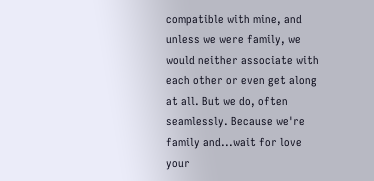compatible with mine, and unless we were family, we would neither associate with each other or even get along at all. But we do, often seamlessly. Because we're family and...wait for love your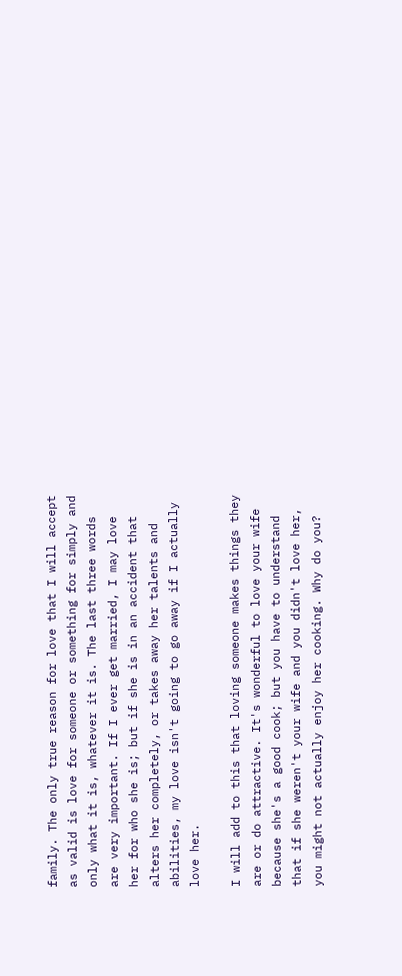family. The only true reason for love that I will accept as valid is love for someone or something for simply and only what it is, whatever it is. The last three words are very important. If I ever get married, I may love her for who she is; but if she is in an accident that alters her completely, or takes away her talents and abilities, my love isn't going to go away if I actually love her.

I will add to this that loving someone makes things they are or do attractive. It's wonderful to love your wife because she's a good cook; but you have to understand that if she weren't your wife and you didn't love her, you might not actually enjoy her cooking. Why do you?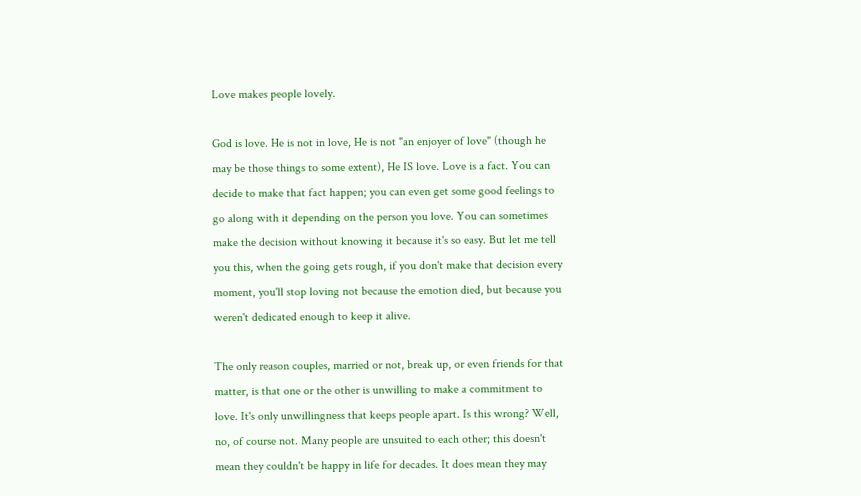Love makes people lovely.

God is love. He is not in love, He is not "an enjoyer of love" (though he may be those things to some extent), He IS love. Love is a fact. You can decide to make that fact happen; you can even get some good feelings to go along with it depending on the person you love. You can sometimes make the decision without knowing it because it's so easy. But let me tell you this, when the going gets rough, if you don't make that decision every moment, you'll stop loving not because the emotion died, but because you weren't dedicated enough to keep it alive.

The only reason couples, married or not, break up, or even friends for that matter, is that one or the other is unwilling to make a commitment to love. It's only unwillingness that keeps people apart. Is this wrong? Well, no, of course not. Many people are unsuited to each other; this doesn't mean they couldn't be happy in life for decades. It does mean they may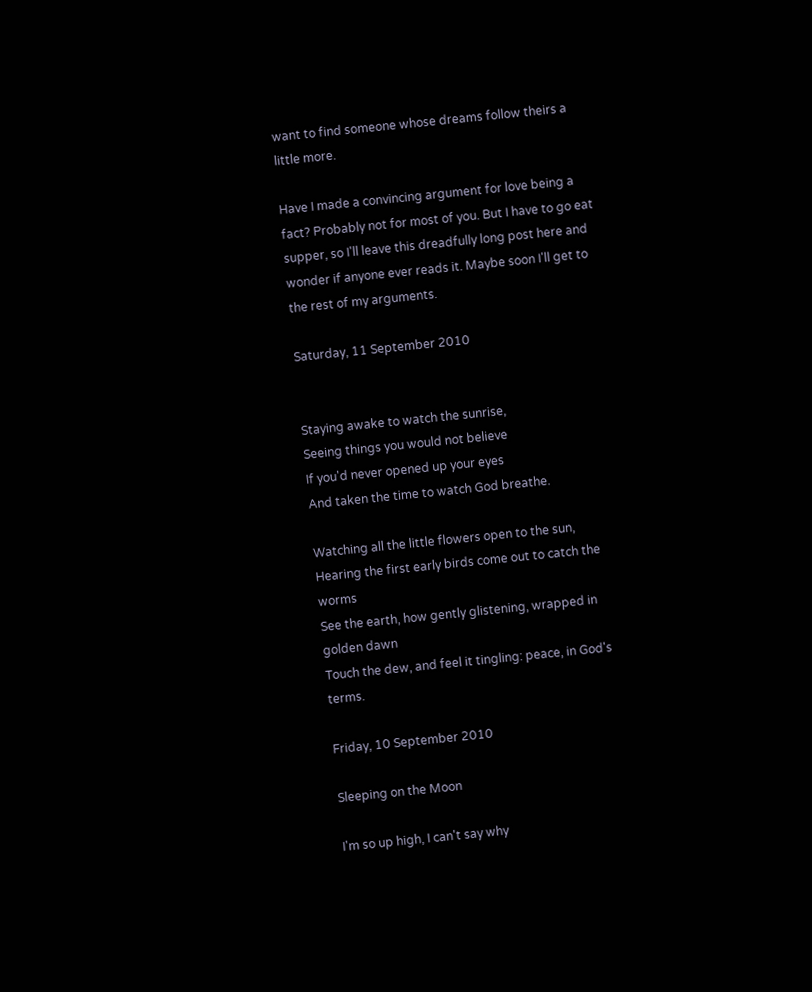want to find someone whose dreams follow theirs a little more.

Have I made a convincing argument for love being a fact? Probably not for most of you. But I have to go eat supper, so I'll leave this dreadfully long post here and wonder if anyone ever reads it. Maybe soon I'll get to the rest of my arguments.

Saturday, 11 September 2010


Staying awake to watch the sunrise,
Seeing things you would not believe
If you'd never opened up your eyes
And taken the time to watch God breathe.

Watching all the little flowers open to the sun,
Hearing the first early birds come out to catch the worms
See the earth, how gently glistening, wrapped in golden dawn
Touch the dew, and feel it tingling: peace, in God's terms.

Friday, 10 September 2010

Sleeping on the Moon

I'm so up high, I can't say why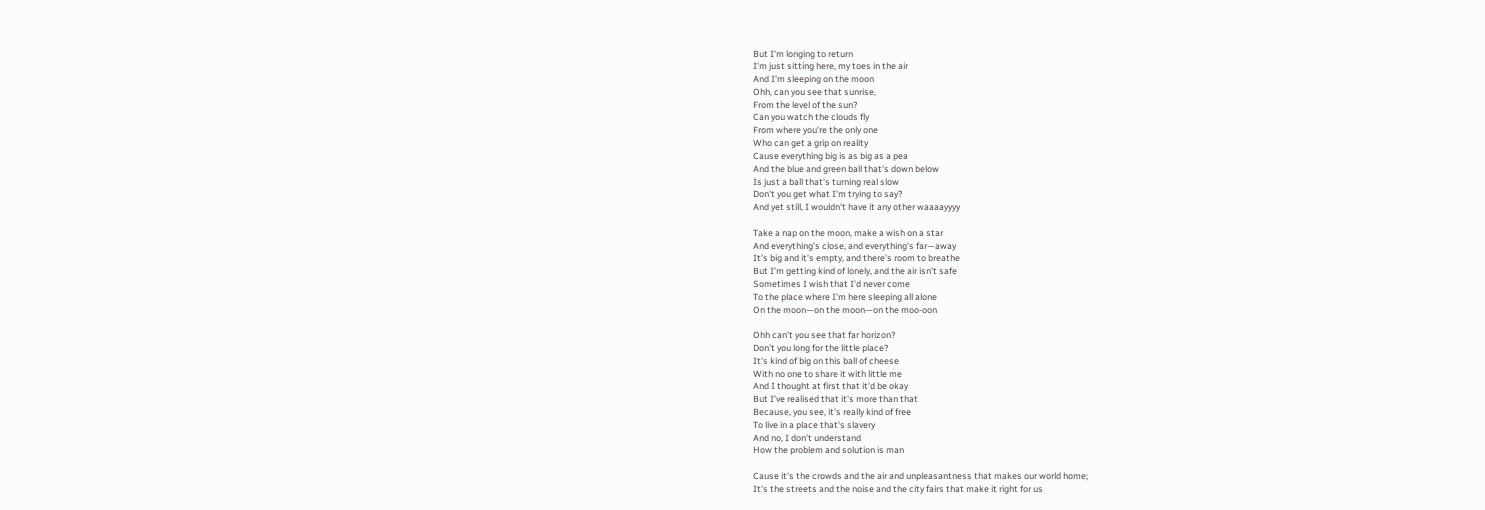But I'm longing to return
I'm just sitting here, my toes in the air
And I'm sleeping on the moon
Ohh, can you see that sunrise,
From the level of the sun?
Can you watch the clouds fly
From where you're the only one
Who can get a grip on reality
Cause everything big is as big as a pea
And the blue and green ball that's down below
Is just a ball that's turning real slow
Don't you get what I'm trying to say?
And yet still, I wouldn't have it any other waaaayyyy

Take a nap on the moon, make a wish on a star
And everything's close, and everything's far—away
It's big and it's empty, and there's room to breathe
But I'm getting kind of lonely, and the air isn't safe
Sometimes I wish that I'd never come
To the place where I'm here sleeping all alone
On the moon—on the moon—on the moo-oon

Ohh can't you see that far horizon?
Don't you long for the little place?
It's kind of big on this ball of cheese
With no one to share it with little me
And I thought at first that it'd be okay
But I've realised that it's more than that
Because, you see, it's really kind of free
To live in a place that's slavery
And no, I don't understand
How the problem and solution is man

Cause it's the crowds and the air and unpleasantness that makes our world home;
It's the streets and the noise and the city fairs that make it right for us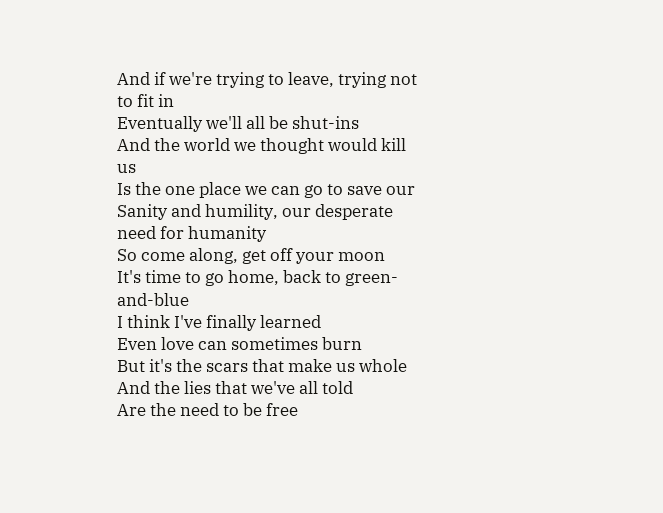And if we're trying to leave, trying not to fit in
Eventually we'll all be shut-ins
And the world we thought would kill us
Is the one place we can go to save our
Sanity and humility, our desperate need for humanity
So come along, get off your moon
It's time to go home, back to green-and-blue
I think I've finally learned
Even love can sometimes burn
But it's the scars that make us whole
And the lies that we've all told
Are the need to be free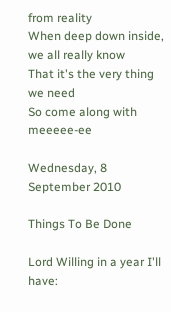from reality
When deep down inside, we all really know
That it's the very thing we need
So come along with meeeee-ee

Wednesday, 8 September 2010

Things To Be Done

Lord Willing in a year I'll have: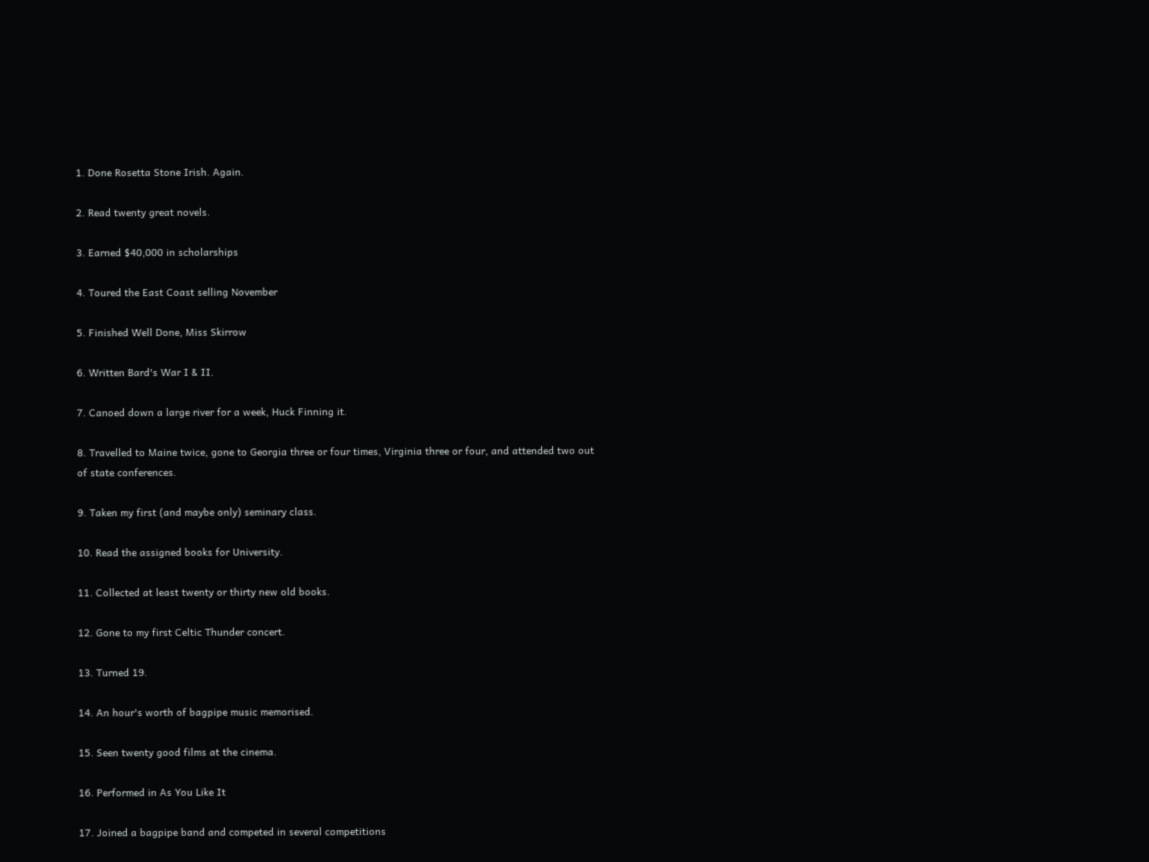1. Done Rosetta Stone Irish. Again.

2. Read twenty great novels.

3. Earned $40,000 in scholarships

4. Toured the East Coast selling November

5. Finished Well Done, Miss Skirrow

6. Written Bard's War I & II.

7. Canoed down a large river for a week, Huck Finning it.

8. Travelled to Maine twice, gone to Georgia three or four times, Virginia three or four, and attended two out of state conferences.

9. Taken my first (and maybe only) seminary class.

10. Read the assigned books for University.

11. Collected at least twenty or thirty new old books.

12. Gone to my first Celtic Thunder concert.

13. Turned 19.

14. An hour's worth of bagpipe music memorised.

15. Seen twenty good films at the cinema.

16. Performed in As You Like It

17. Joined a bagpipe band and competed in several competitions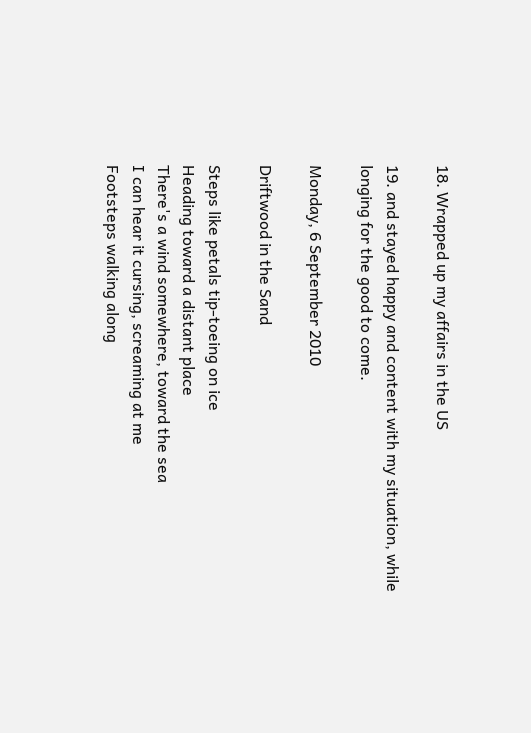18. Wrapped up my affairs in the US

19. and stayed happy and content with my situation, while longing for the good to come.

Monday, 6 September 2010

Driftwood in the Sand

Steps like petals tip-toeing on ice
Heading toward a distant place
There's a wind somewhere, toward the sea
I can hear it cursing, screaming at me
Footsteps walking along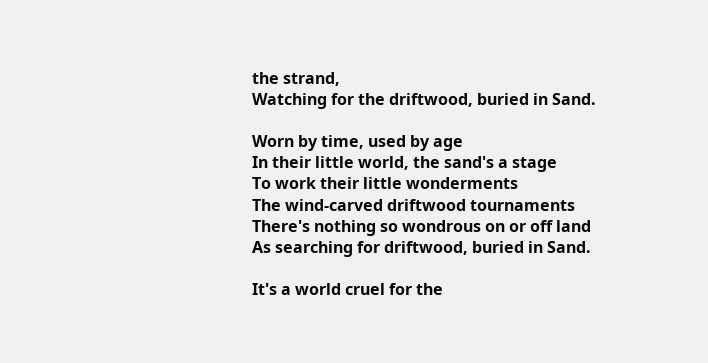the strand,
Watching for the driftwood, buried in Sand.

Worn by time, used by age
In their little world, the sand's a stage
To work their little wonderments
The wind-carved driftwood tournaments
There's nothing so wondrous on or off land
As searching for driftwood, buried in Sand.

It's a world cruel for the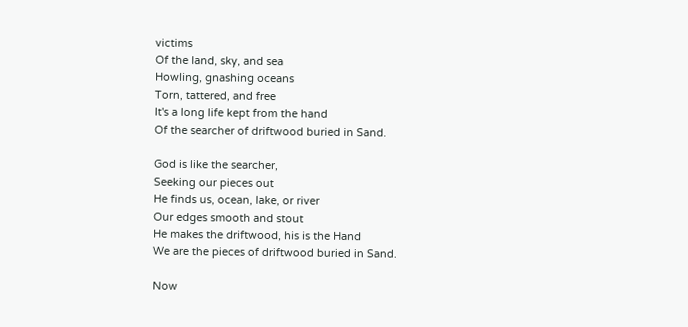victims
Of the land, sky, and sea
Howling, gnashing oceans
Torn, tattered, and free
It's a long life kept from the hand
Of the searcher of driftwood buried in Sand.

God is like the searcher,
Seeking our pieces out
He finds us, ocean, lake, or river
Our edges smooth and stout
He makes the driftwood, his is the Hand
We are the pieces of driftwood buried in Sand.

Now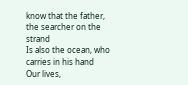know that the father, the searcher on the strand
Is also the ocean, who carries in his hand
Our lives,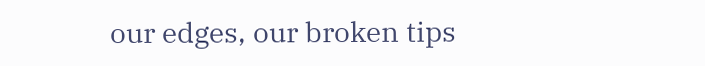our edges, our broken tips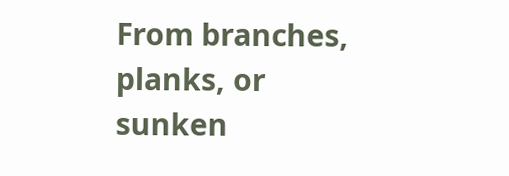From branches, planks, or sunken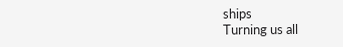ships
Turning us all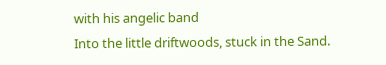with his angelic band
Into the little driftwoods, stuck in the Sand.